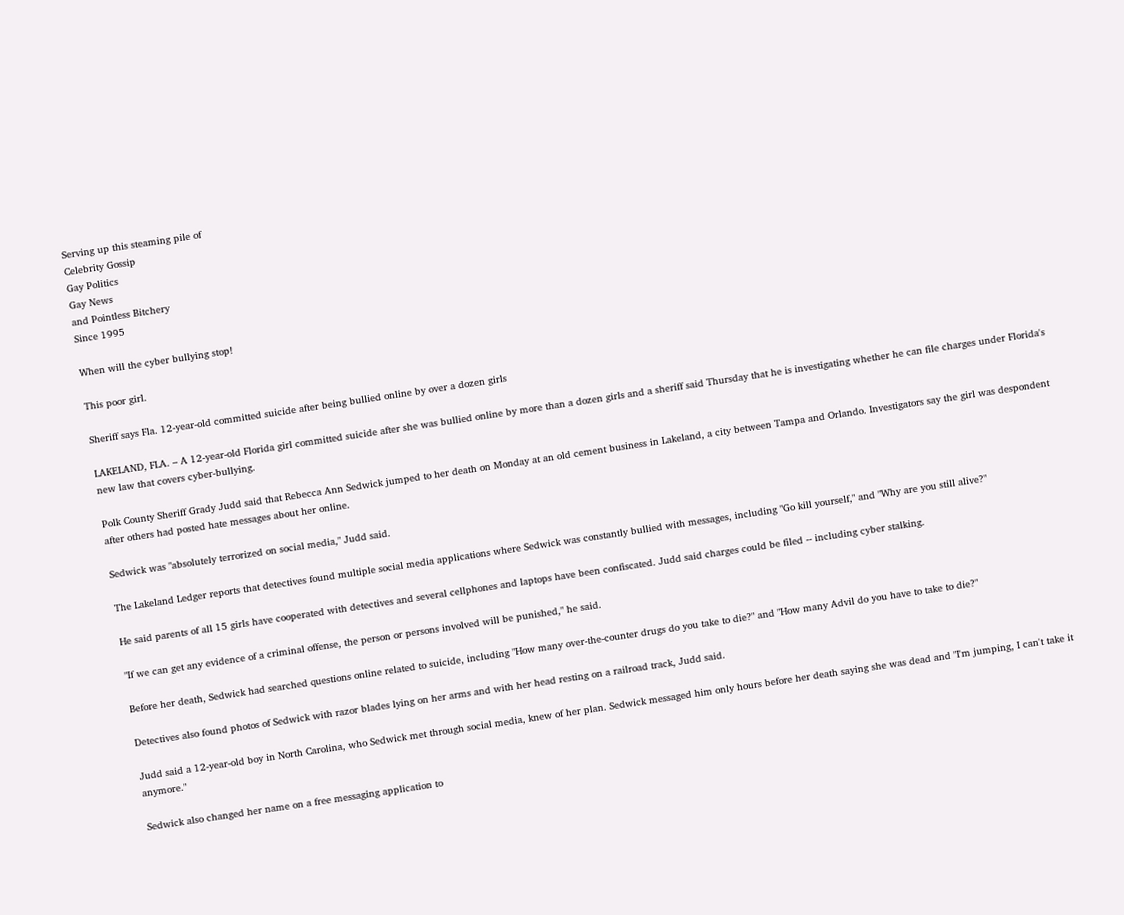Serving up this steaming pile of
Celebrity Gossip
Gay Politics
Gay News
and Pointless Bitchery
Since 1995

When will the cyber bullying stop!

This poor girl.

Sheriff says Fla. 12-year-old committed suicide after being bullied online by over a dozen girls

LAKELAND, FLA. – A 12-year-old Florida girl committed suicide after she was bullied online by more than a dozen girls and a sheriff said Thursday that he is investigating whether he can file charges under Florida's new law that covers cyber-bullying.

Polk County Sheriff Grady Judd said that Rebecca Ann Sedwick jumped to her death on Monday at an old cement business in Lakeland, a city between Tampa and Orlando. Investigators say the girl was despondent after others had posted hate messages about her online.

Sedwick was "absolutely terrorized on social media," Judd said.

The Lakeland Ledger reports that detectives found multiple social media applications where Sedwick was constantly bullied with messages, including "Go kill yourself," and "Why are you still alive?"

He said parents of all 15 girls have cooperated with detectives and several cellphones and laptops have been confiscated. Judd said charges could be filed -- including cyber stalking.

"If we can get any evidence of a criminal offense, the person or persons involved will be punished," he said.

Before her death, Sedwick had searched questions online related to suicide, including "How many over-the-counter drugs do you take to die?" and "How many Advil do you have to take to die?"

Detectives also found photos of Sedwick with razor blades lying on her arms and with her head resting on a railroad track, Judd said.

Judd said a 12-year-old boy in North Carolina, who Sedwick met through social media, knew of her plan. Sedwick messaged him only hours before her death saying she was dead and "I'm jumping, I can't take it anymore."

Sedwick also changed her name on a free messaging application to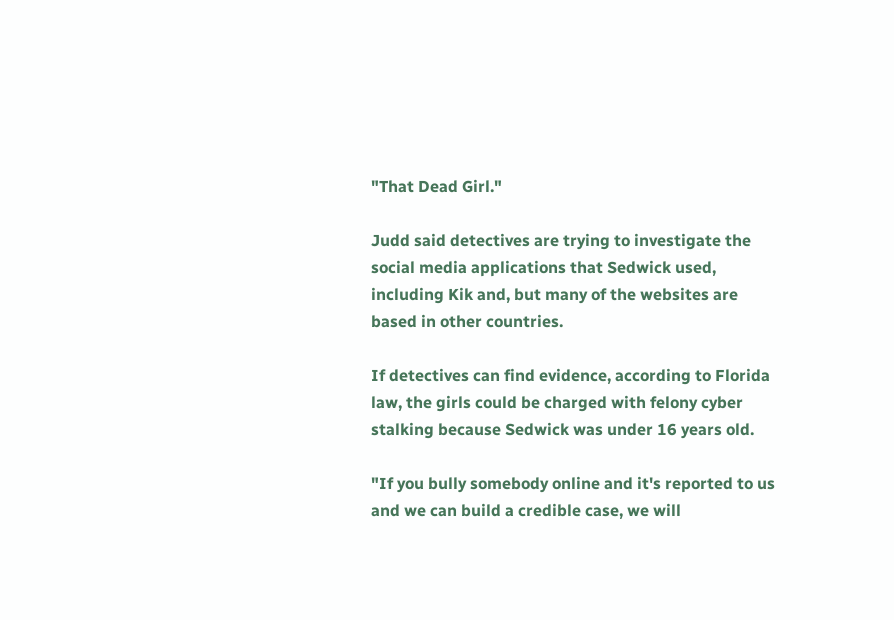"That Dead Girl."

Judd said detectives are trying to investigate the social media applications that Sedwick used, including Kik and, but many of the websites are based in other countries.

If detectives can find evidence, according to Florida law, the girls could be charged with felony cyber stalking because Sedwick was under 16 years old.

"If you bully somebody online and it's reported to us and we can build a credible case, we will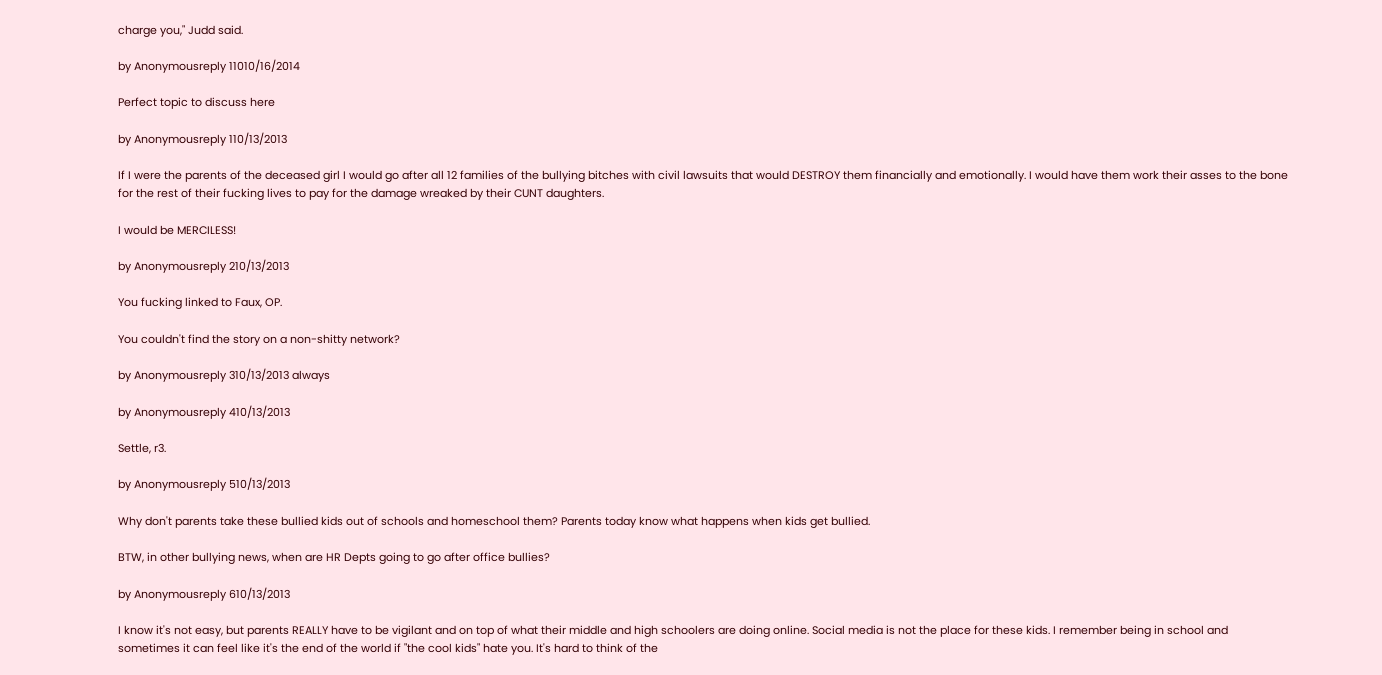charge you," Judd said.

by Anonymousreply 11010/16/2014

Perfect topic to discuss here

by Anonymousreply 110/13/2013

If I were the parents of the deceased girl I would go after all 12 families of the bullying bitches with civil lawsuits that would DESTROY them financially and emotionally. I would have them work their asses to the bone for the rest of their fucking lives to pay for the damage wreaked by their CUNT daughters.

I would be MERCILESS!

by Anonymousreply 210/13/2013

You fucking linked to Faux, OP.

You couldn't find the story on a non-shitty network?

by Anonymousreply 310/13/2013 always

by Anonymousreply 410/13/2013

Settle, r3.

by Anonymousreply 510/13/2013

Why don't parents take these bullied kids out of schools and homeschool them? Parents today know what happens when kids get bullied.

BTW, in other bullying news, when are HR Depts going to go after office bullies?

by Anonymousreply 610/13/2013

I know it's not easy, but parents REALLY have to be vigilant and on top of what their middle and high schoolers are doing online. Social media is not the place for these kids. I remember being in school and sometimes it can feel like it's the end of the world if "the cool kids" hate you. It's hard to think of the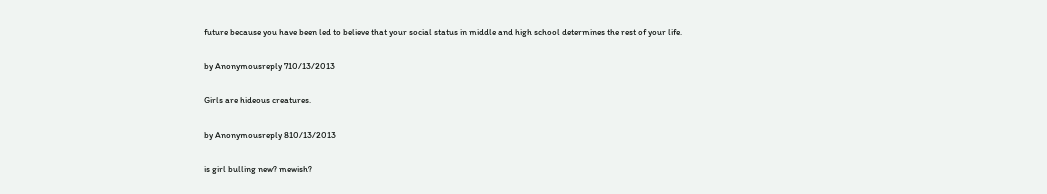future because you have been led to believe that your social status in middle and high school determines the rest of your life.

by Anonymousreply 710/13/2013

Girls are hideous creatures.

by Anonymousreply 810/13/2013

is girl bulling new? mewish?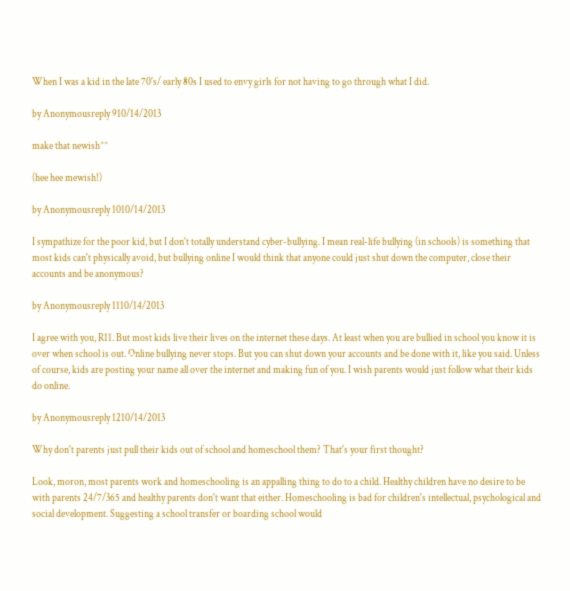When I was a kid in the late 70's/ early 80s I used to envy girls for not having to go through what I did.

by Anonymousreply 910/14/2013

make that newish^^

(hee hee mewish!)

by Anonymousreply 1010/14/2013

I sympathize for the poor kid, but I don't totally understand cyber-bullying. I mean real-life bullying (in schools) is something that most kids can't physically avoid, but bullying online I would think that anyone could just shut down the computer, close their accounts and be anonymous?

by Anonymousreply 1110/14/2013

I agree with you, R11. But most kids live their lives on the internet these days. At least when you are bullied in school you know it is over when school is out. Online bullying never stops. But you can shut down your accounts and be done with it, like you said. Unless of course, kids are posting your name all over the internet and making fun of you. I wish parents would just follow what their kids do online.

by Anonymousreply 1210/14/2013

Why don't parents just pull their kids out of school and homeschool them? That's your first thought?

Look, moron, most parents work and homeschooling is an appalling thing to do to a child. Healthy children have no desire to be with parents 24/7/365 and healthy parents don't want that either. Homeschooling is bad for children's intellectual, psychological and social development. Suggesting a school transfer or boarding school would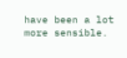have been a lot more sensible.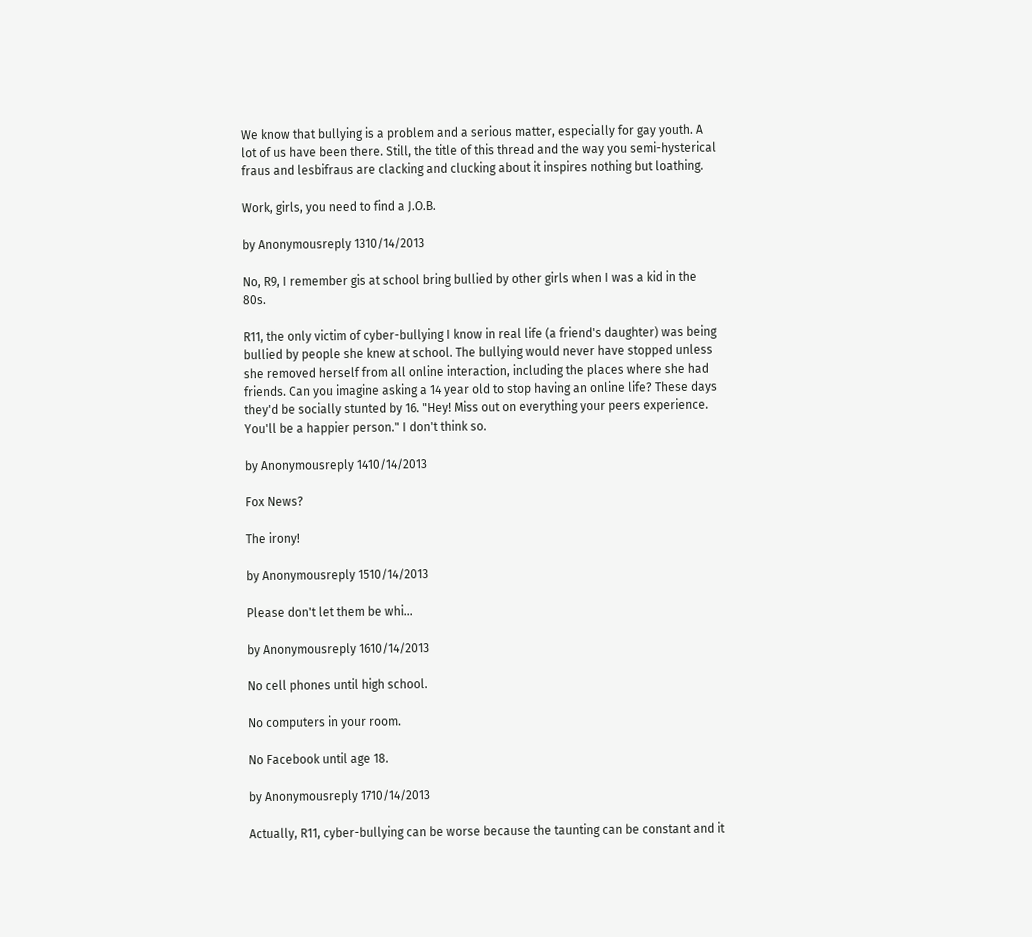We know that bullying is a problem and a serious matter, especially for gay youth. A lot of us have been there. Still, the title of this thread and the way you semi-hysterical fraus and lesbifraus are clacking and clucking about it inspires nothing but loathing.

Work, girls, you need to find a J.O.B.

by Anonymousreply 1310/14/2013

No, R9, I remember gis at school bring bullied by other girls when I was a kid in the 80s.

R11, the only victim of cyber-bullying I know in real life (a friend's daughter) was being bullied by people she knew at school. The bullying would never have stopped unless she removed herself from all online interaction, including the places where she had friends. Can you imagine asking a 14 year old to stop having an online life? These days they'd be socially stunted by 16. "Hey! Miss out on everything your peers experience. You'll be a happier person." I don't think so.

by Anonymousreply 1410/14/2013

Fox News?

The irony!

by Anonymousreply 1510/14/2013

Please don't let them be whi...

by Anonymousreply 1610/14/2013

No cell phones until high school.

No computers in your room.

No Facebook until age 18.

by Anonymousreply 1710/14/2013

Actually, R11, cyber-bullying can be worse because the taunting can be constant and it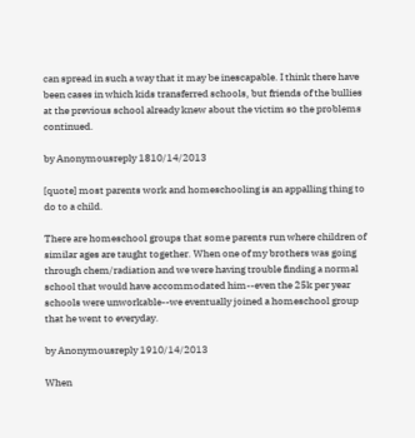can spread in such a way that it may be inescapable. I think there have been cases in which kids transferred schools, but friends of the bullies at the previous school already knew about the victim so the problems continued.

by Anonymousreply 1810/14/2013

[quote] most parents work and homeschooling is an appalling thing to do to a child.

There are homeschool groups that some parents run where children of similar ages are taught together. When one of my brothers was going through chem/radiation and we were having trouble finding a normal school that would have accommodated him--even the 25k per year schools were unworkable--we eventually joined a homeschool group that he went to everyday.

by Anonymousreply 1910/14/2013

When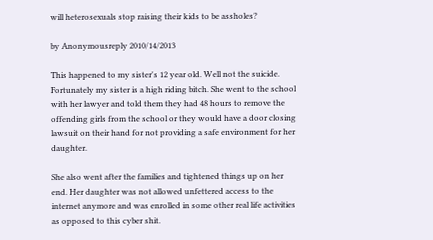will heterosexuals stop raising their kids to be assholes?

by Anonymousreply 2010/14/2013

This happened to my sister's 12 year old. Well not the suicide. Fortunately my sister is a high riding bitch. She went to the school with her lawyer and told them they had 48 hours to remove the offending girls from the school or they would have a door closing lawsuit on their hand for not providing a safe environment for her daughter.

She also went after the families and tightened things up on her end. Her daughter was not allowed unfettered access to the internet anymore and was enrolled in some other real life activities as opposed to this cyber shit.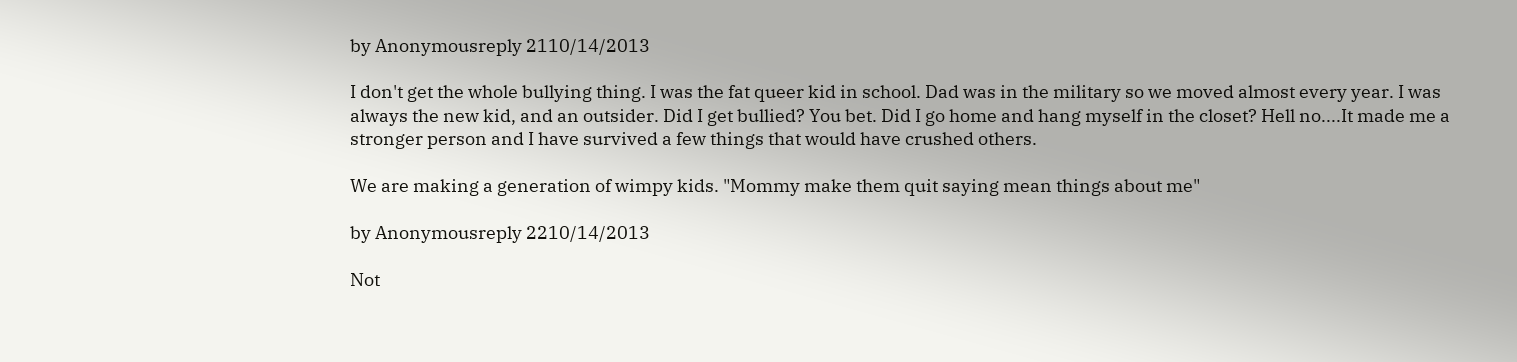by Anonymousreply 2110/14/2013

I don't get the whole bullying thing. I was the fat queer kid in school. Dad was in the military so we moved almost every year. I was always the new kid, and an outsider. Did I get bullied? You bet. Did I go home and hang myself in the closet? Hell no....It made me a stronger person and I have survived a few things that would have crushed others.

We are making a generation of wimpy kids. "Mommy make them quit saying mean things about me"

by Anonymousreply 2210/14/2013

Not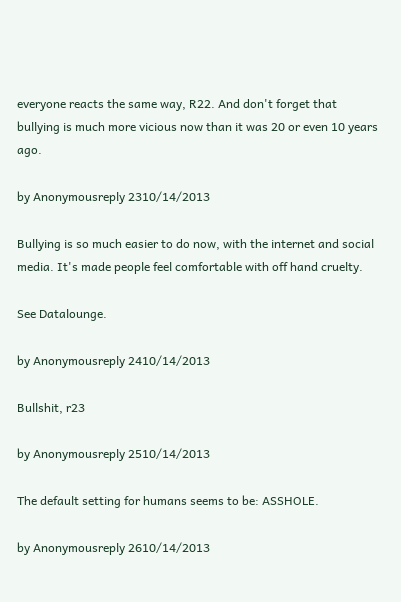everyone reacts the same way, R22. And don't forget that bullying is much more vicious now than it was 20 or even 10 years ago.

by Anonymousreply 2310/14/2013

Bullying is so much easier to do now, with the internet and social media. It's made people feel comfortable with off hand cruelty.

See Datalounge.

by Anonymousreply 2410/14/2013

Bullshit, r23

by Anonymousreply 2510/14/2013

The default setting for humans seems to be: ASSHOLE.

by Anonymousreply 2610/14/2013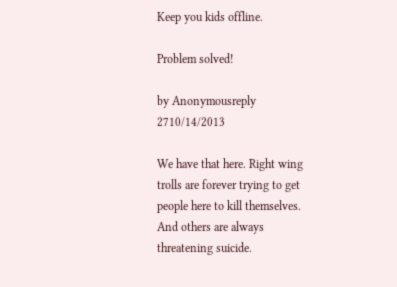Keep you kids offline.

Problem solved!

by Anonymousreply 2710/14/2013

We have that here. Right wing trolls are forever trying to get people here to kill themselves. And others are always threatening suicide.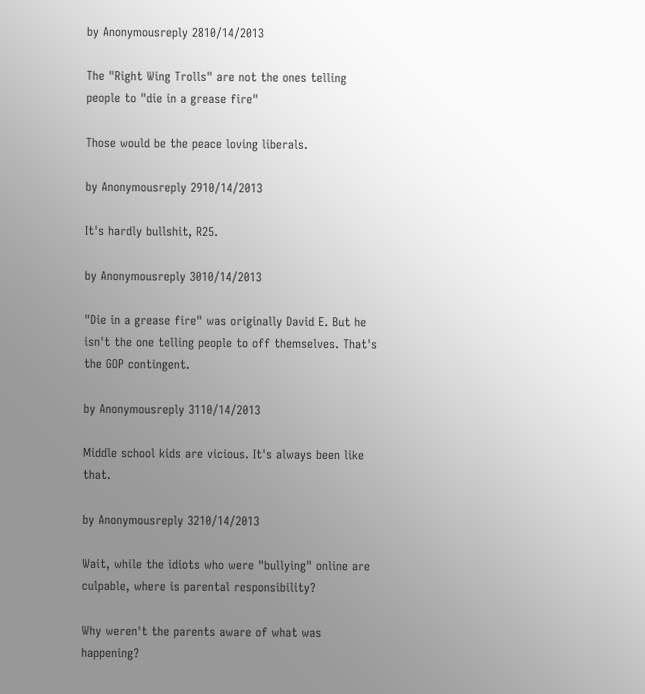by Anonymousreply 2810/14/2013

The "Right Wing Trolls" are not the ones telling people to "die in a grease fire"

Those would be the peace loving liberals.

by Anonymousreply 2910/14/2013

It's hardly bullshit, R25.

by Anonymousreply 3010/14/2013

"Die in a grease fire" was originally David E. But he isn't the one telling people to off themselves. That's the GOP contingent.

by Anonymousreply 3110/14/2013

Middle school kids are vicious. It's always been like that.

by Anonymousreply 3210/14/2013

Wait, while the idiots who were "bullying" online are culpable, where is parental responsibility?

Why weren't the parents aware of what was happening?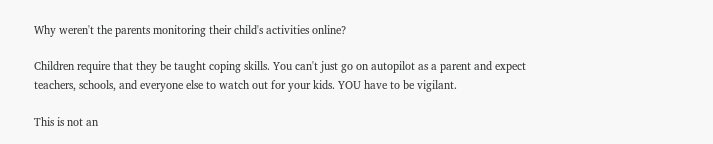Why weren't the parents monitoring their child's activities online?

Children require that they be taught coping skills. You can't just go on autopilot as a parent and expect teachers, schools, and everyone else to watch out for your kids. YOU have to be vigilant.

This is not an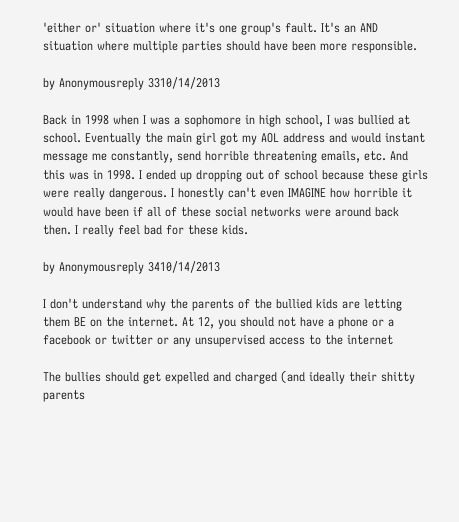'either or' situation where it's one group's fault. It's an AND situation where multiple parties should have been more responsible.

by Anonymousreply 3310/14/2013

Back in 1998 when I was a sophomore in high school, I was bullied at school. Eventually the main girl got my AOL address and would instant message me constantly, send horrible threatening emails, etc. And this was in 1998. I ended up dropping out of school because these girls were really dangerous. I honestly can't even IMAGINE how horrible it would have been if all of these social networks were around back then. I really feel bad for these kids.

by Anonymousreply 3410/14/2013

I don't understand why the parents of the bullied kids are letting them BE on the internet. At 12, you should not have a phone or a facebook or twitter or any unsupervised access to the internet

The bullies should get expelled and charged (and ideally their shitty parents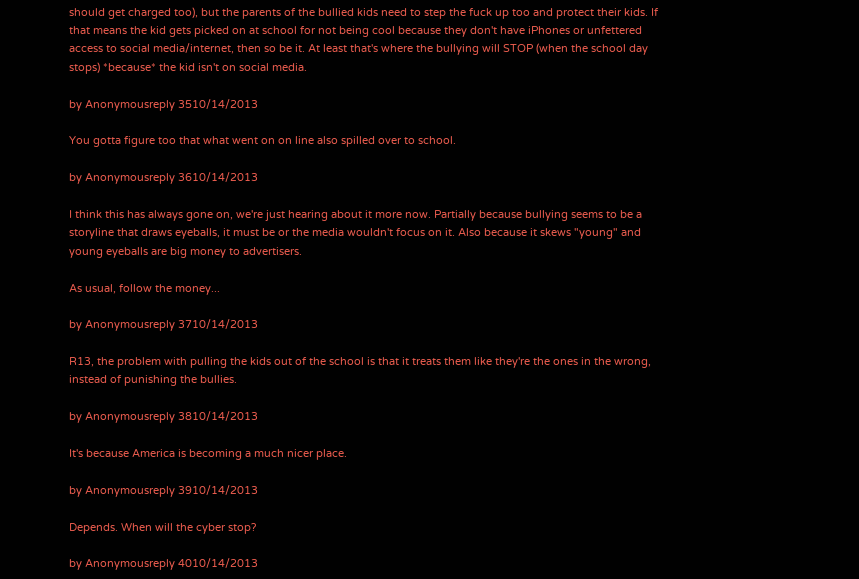should get charged too), but the parents of the bullied kids need to step the fuck up too and protect their kids. If that means the kid gets picked on at school for not being cool because they don't have iPhones or unfettered access to social media/internet, then so be it. At least that's where the bullying will STOP (when the school day stops) *because* the kid isn't on social media.

by Anonymousreply 3510/14/2013

You gotta figure too that what went on on line also spilled over to school.

by Anonymousreply 3610/14/2013

I think this has always gone on, we're just hearing about it more now. Partially because bullying seems to be a storyline that draws eyeballs, it must be or the media wouldn't focus on it. Also because it skews "young" and young eyeballs are big money to advertisers.

As usual, follow the money...

by Anonymousreply 3710/14/2013

R13, the problem with pulling the kids out of the school is that it treats them like they're the ones in the wrong, instead of punishing the bullies.

by Anonymousreply 3810/14/2013

It's because America is becoming a much nicer place.

by Anonymousreply 3910/14/2013

Depends. When will the cyber stop?

by Anonymousreply 4010/14/2013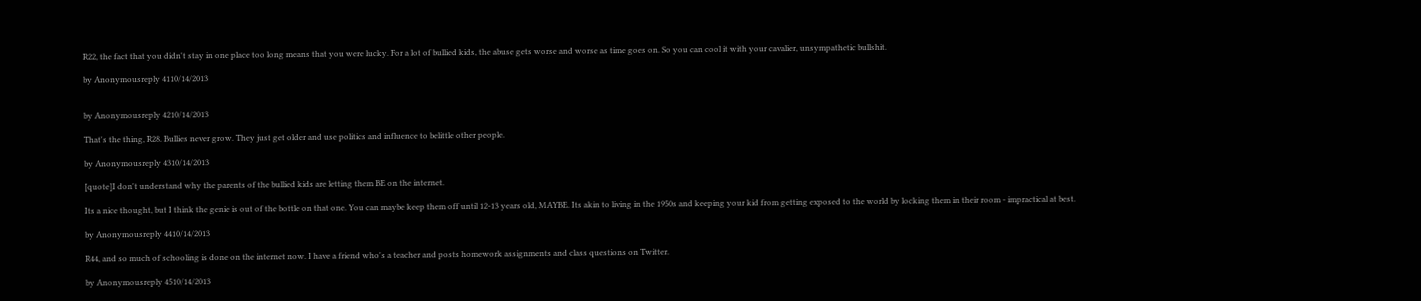R22, the fact that you didn't stay in one place too long means that you were lucky. For a lot of bullied kids, the abuse gets worse and worse as time goes on. So you can cool it with your cavalier, unsympathetic bullshit.

by Anonymousreply 4110/14/2013


by Anonymousreply 4210/14/2013

That's the thing, R28. Bullies never grow. They just get older and use politics and influence to belittle other people.

by Anonymousreply 4310/14/2013

[quote]I don't understand why the parents of the bullied kids are letting them BE on the internet.

Its a nice thought, but I think the genie is out of the bottle on that one. You can maybe keep them off until 12-13 years old, MAYBE. Its akin to living in the 1950s and keeping your kid from getting exposed to the world by locking them in their room - impractical at best.

by Anonymousreply 4410/14/2013

R44, and so much of schooling is done on the internet now. I have a friend who's a teacher and posts homework assignments and class questions on Twitter.

by Anonymousreply 4510/14/2013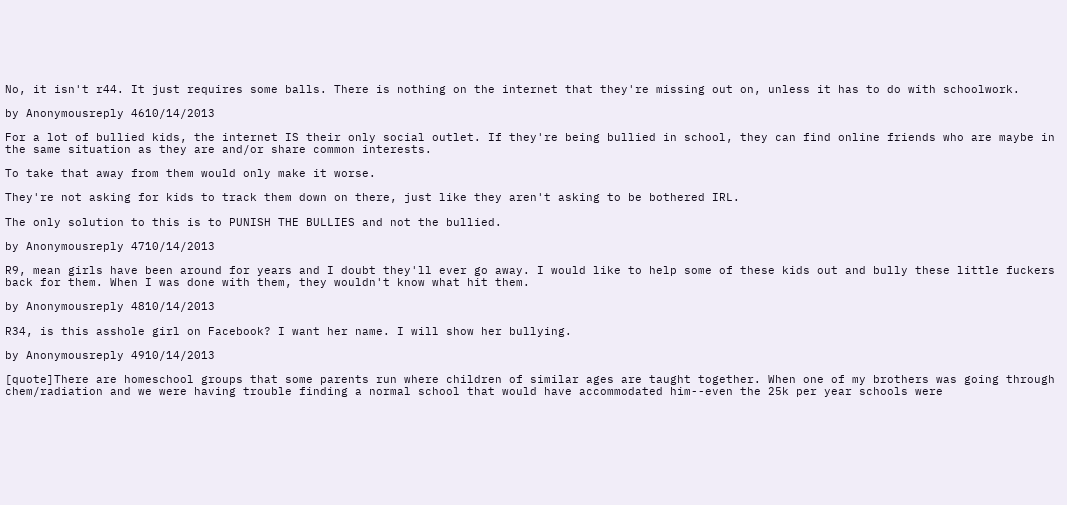No, it isn't r44. It just requires some balls. There is nothing on the internet that they're missing out on, unless it has to do with schoolwork.

by Anonymousreply 4610/14/2013

For a lot of bullied kids, the internet IS their only social outlet. If they're being bullied in school, they can find online friends who are maybe in the same situation as they are and/or share common interests.

To take that away from them would only make it worse.

They're not asking for kids to track them down on there, just like they aren't asking to be bothered IRL.

The only solution to this is to PUNISH THE BULLIES and not the bullied.

by Anonymousreply 4710/14/2013

R9, mean girls have been around for years and I doubt they'll ever go away. I would like to help some of these kids out and bully these little fuckers back for them. When I was done with them, they wouldn't know what hit them.

by Anonymousreply 4810/14/2013

R34, is this asshole girl on Facebook? I want her name. I will show her bullying.

by Anonymousreply 4910/14/2013

[quote]There are homeschool groups that some parents run where children of similar ages are taught together. When one of my brothers was going through chem/radiation and we were having trouble finding a normal school that would have accommodated him--even the 25k per year schools were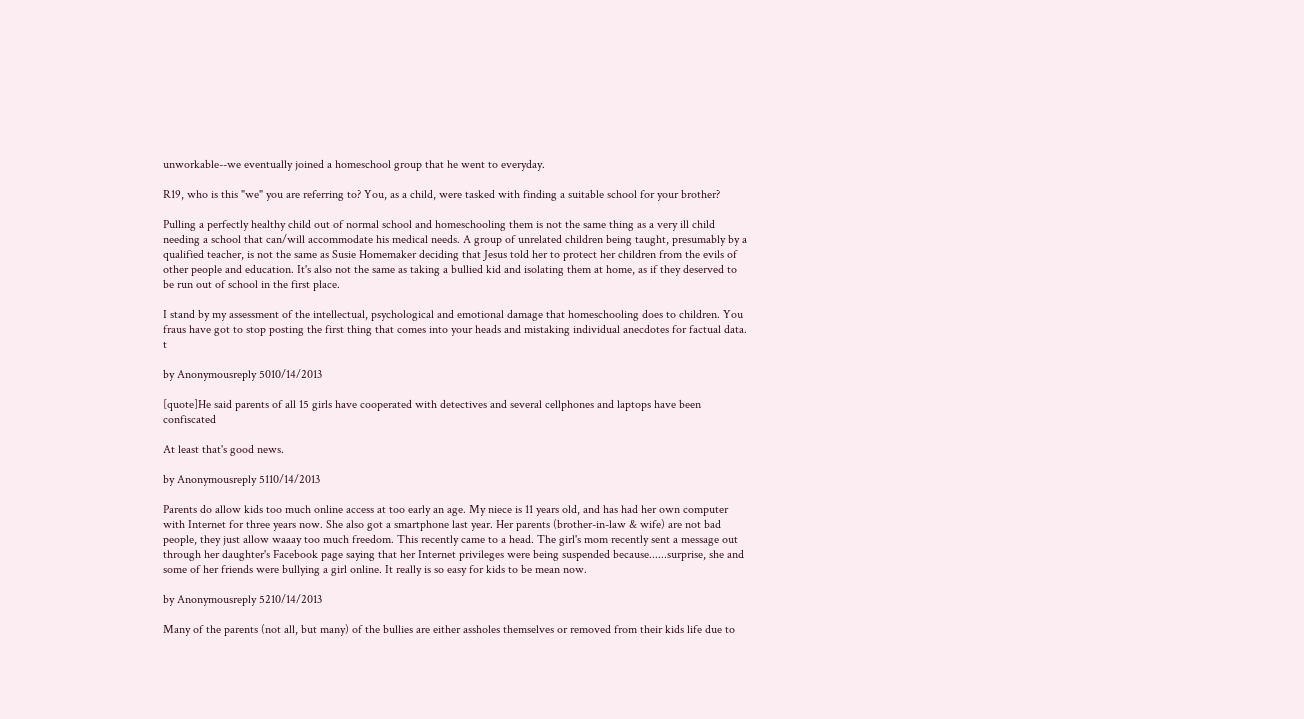unworkable--we eventually joined a homeschool group that he went to everyday.

R19, who is this "we" you are referring to? You, as a child, were tasked with finding a suitable school for your brother?

Pulling a perfectly healthy child out of normal school and homeschooling them is not the same thing as a very ill child needing a school that can/will accommodate his medical needs. A group of unrelated children being taught, presumably by a qualified teacher, is not the same as Susie Homemaker deciding that Jesus told her to protect her children from the evils of other people and education. It's also not the same as taking a bullied kid and isolating them at home, as if they deserved to be run out of school in the first place.

I stand by my assessment of the intellectual, psychological and emotional damage that homeschooling does to children. You fraus have got to stop posting the first thing that comes into your heads and mistaking individual anecdotes for factual data. t

by Anonymousreply 5010/14/2013

[quote]He said parents of all 15 girls have cooperated with detectives and several cellphones and laptops have been confiscated

At least that's good news.

by Anonymousreply 5110/14/2013

Parents do allow kids too much online access at too early an age. My niece is 11 years old, and has had her own computer with Internet for three years now. She also got a smartphone last year. Her parents (brother-in-law & wife) are not bad people, they just allow waaay too much freedom. This recently came to a head. The girl's mom recently sent a message out through her daughter's Facebook page saying that her Internet privileges were being suspended because......surprise, she and some of her friends were bullying a girl online. It really is so easy for kids to be mean now.

by Anonymousreply 5210/14/2013

Many of the parents (not all, but many) of the bullies are either assholes themselves or removed from their kids life due to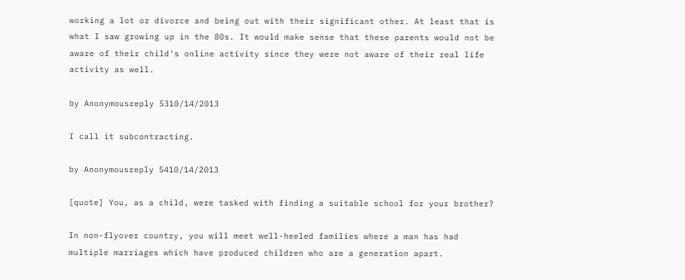working a lot or divorce and being out with their significant other. At least that is what I saw growing up in the 80s. It would make sense that these parents would not be aware of their child's online activity since they were not aware of their real life activity as well.

by Anonymousreply 5310/14/2013

I call it subcontracting.

by Anonymousreply 5410/14/2013

[quote] You, as a child, were tasked with finding a suitable school for your brother?

In non-flyover country, you will meet well-heeled families where a man has had multiple marriages which have produced children who are a generation apart.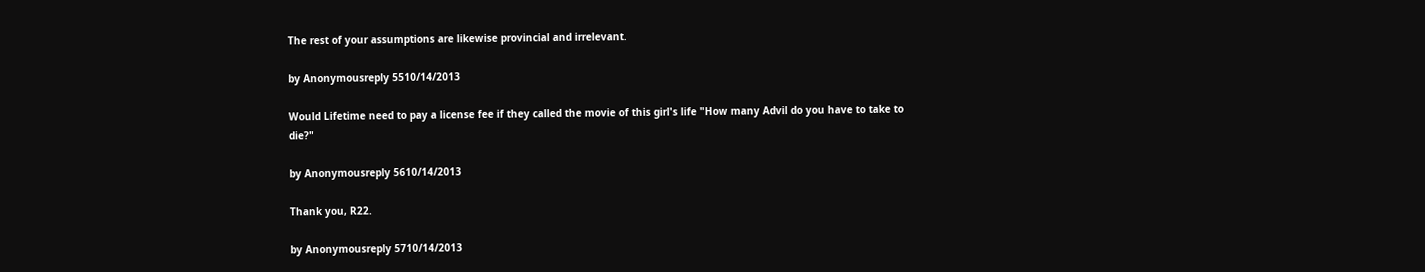The rest of your assumptions are likewise provincial and irrelevant.

by Anonymousreply 5510/14/2013

Would Lifetime need to pay a license fee if they called the movie of this girl's life "How many Advil do you have to take to die?"

by Anonymousreply 5610/14/2013

Thank you, R22.

by Anonymousreply 5710/14/2013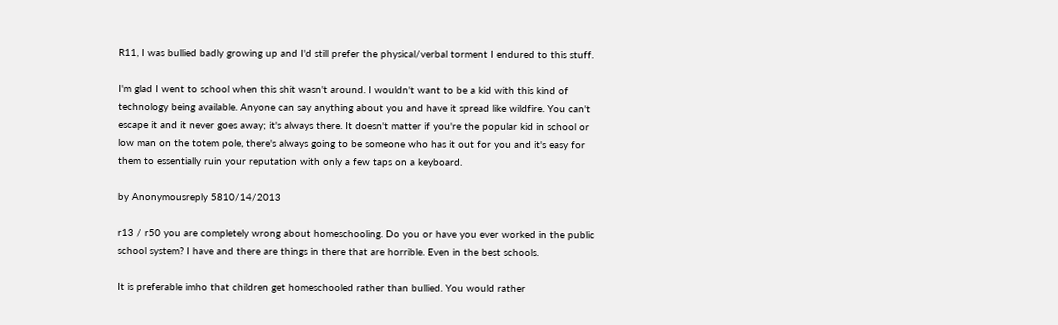R11, I was bullied badly growing up and I'd still prefer the physical/verbal torment I endured to this stuff.

I'm glad I went to school when this shit wasn't around. I wouldn't want to be a kid with this kind of technology being available. Anyone can say anything about you and have it spread like wildfire. You can't escape it and it never goes away; it's always there. It doesn't matter if you're the popular kid in school or low man on the totem pole, there's always going to be someone who has it out for you and it's easy for them to essentially ruin your reputation with only a few taps on a keyboard.

by Anonymousreply 5810/14/2013

r13 / r50 you are completely wrong about homeschooling. Do you or have you ever worked in the public school system? I have and there are things in there that are horrible. Even in the best schools.

It is preferable imho that children get homeschooled rather than bullied. You would rather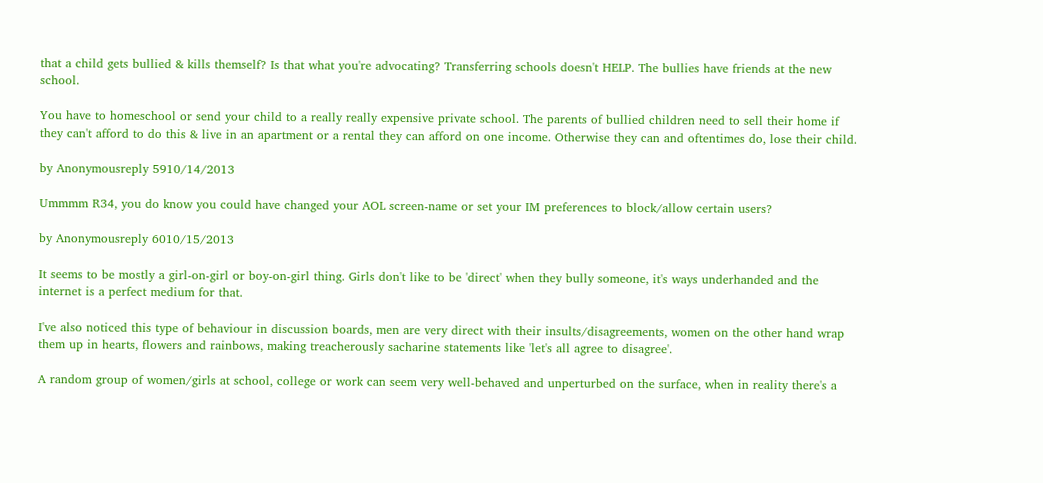that a child gets bullied & kills themself? Is that what you're advocating? Transferring schools doesn't HELP. The bullies have friends at the new school.

You have to homeschool or send your child to a really really expensive private school. The parents of bullied children need to sell their home if they can't afford to do this & live in an apartment or a rental they can afford on one income. Otherwise they can and oftentimes do, lose their child.

by Anonymousreply 5910/14/2013

Ummmm R34, you do know you could have changed your AOL screen-name or set your IM preferences to block/allow certain users?

by Anonymousreply 6010/15/2013

It seems to be mostly a girl-on-girl or boy-on-girl thing. Girls don't like to be 'direct' when they bully someone, it's ways underhanded and the internet is a perfect medium for that.

I've also noticed this type of behaviour in discussion boards, men are very direct with their insults/disagreements, women on the other hand wrap them up in hearts, flowers and rainbows, making treacherously sacharine statements like 'let's all agree to disagree'.

A random group of women/girls at school, college or work can seem very well-behaved and unperturbed on the surface, when in reality there's a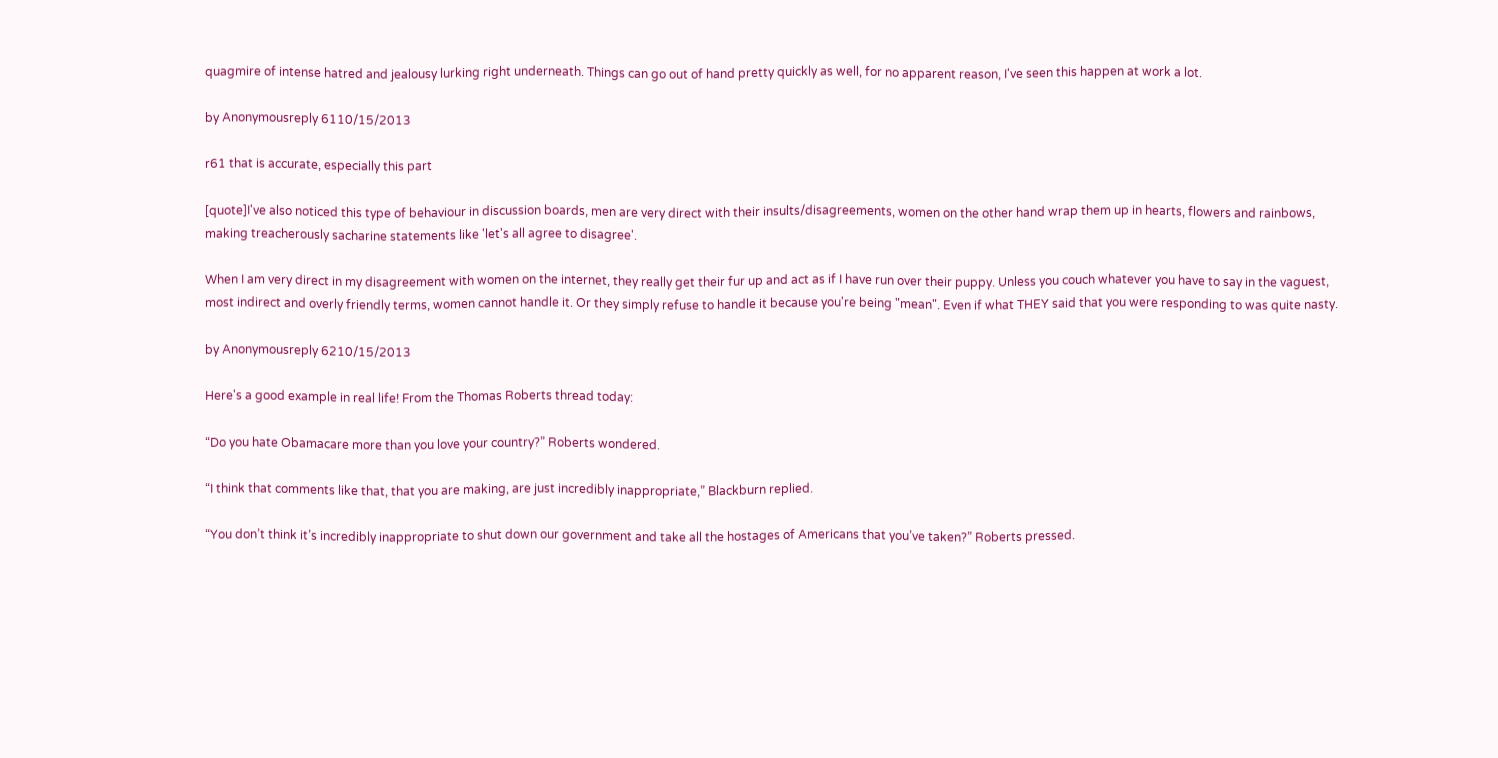quagmire of intense hatred and jealousy lurking right underneath. Things can go out of hand pretty quickly as well, for no apparent reason, I've seen this happen at work a lot.

by Anonymousreply 6110/15/2013

r61 that is accurate, especially this part

[quote]I've also noticed this type of behaviour in discussion boards, men are very direct with their insults/disagreements, women on the other hand wrap them up in hearts, flowers and rainbows, making treacherously sacharine statements like 'let's all agree to disagree'.

When I am very direct in my disagreement with women on the internet, they really get their fur up and act as if I have run over their puppy. Unless you couch whatever you have to say in the vaguest, most indirect and overly friendly terms, women cannot handle it. Or they simply refuse to handle it because you're being "mean". Even if what THEY said that you were responding to was quite nasty.

by Anonymousreply 6210/15/2013

Here's a good example in real life! From the Thomas Roberts thread today:

“Do you hate Obamacare more than you love your country?” Roberts wondered.

“I think that comments like that, that you are making, are just incredibly inappropriate,” Blackburn replied.

“You don’t think it’s incredibly inappropriate to shut down our government and take all the hostages of Americans that you’ve taken?” Roberts pressed.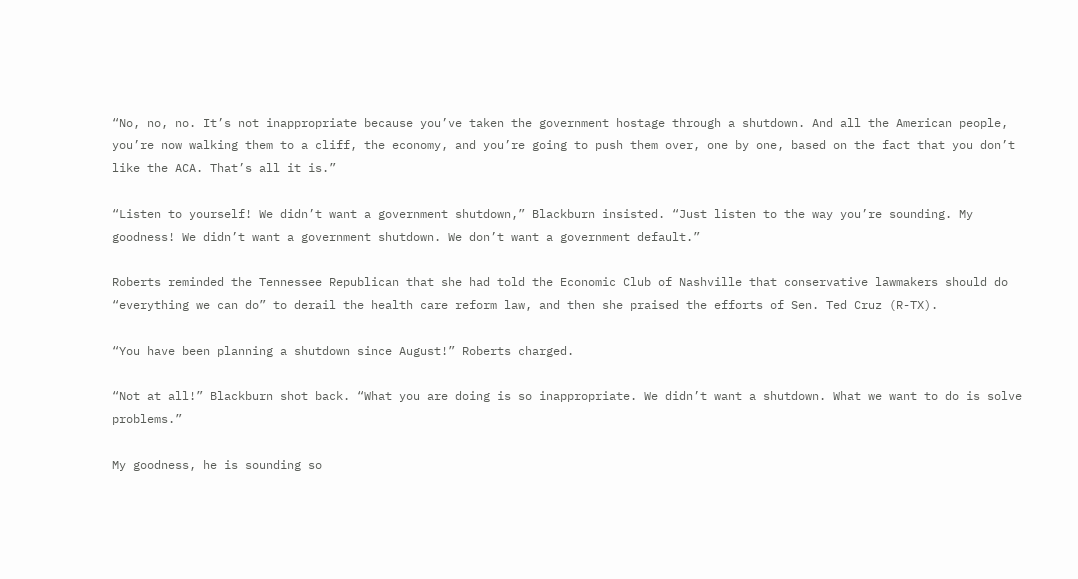“No, no, no. It’s not inappropriate because you’ve taken the government hostage through a shutdown. And all the American people, you’re now walking them to a cliff, the economy, and you’re going to push them over, one by one, based on the fact that you don’t like the ACA. That’s all it is.”

“Listen to yourself! We didn’t want a government shutdown,” Blackburn insisted. “Just listen to the way you’re sounding. My goodness! We didn’t want a government shutdown. We don’t want a government default.”

Roberts reminded the Tennessee Republican that she had told the Economic Club of Nashville that conservative lawmakers should do “everything we can do” to derail the health care reform law, and then she praised the efforts of Sen. Ted Cruz (R-TX).

“You have been planning a shutdown since August!” Roberts charged.

“Not at all!” Blackburn shot back. “What you are doing is so inappropriate. We didn’t want a shutdown. What we want to do is solve problems.”

My goodness, he is sounding so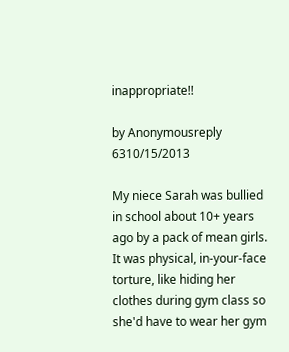inappropriate!!

by Anonymousreply 6310/15/2013

My niece Sarah was bullied in school about 10+ years ago by a pack of mean girls. It was physical, in-your-face torture, like hiding her clothes during gym class so she'd have to wear her gym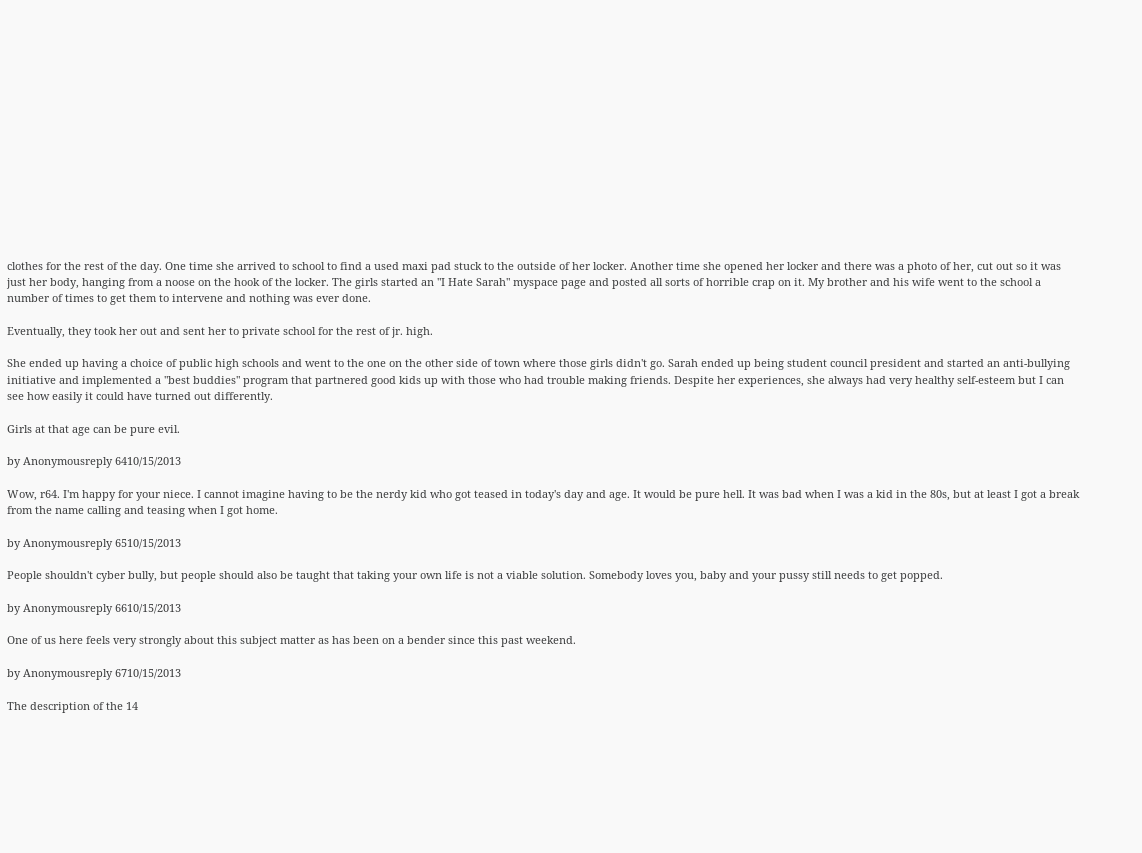clothes for the rest of the day. One time she arrived to school to find a used maxi pad stuck to the outside of her locker. Another time she opened her locker and there was a photo of her, cut out so it was just her body, hanging from a noose on the hook of the locker. The girls started an "I Hate Sarah" myspace page and posted all sorts of horrible crap on it. My brother and his wife went to the school a number of times to get them to intervene and nothing was ever done.

Eventually, they took her out and sent her to private school for the rest of jr. high.

She ended up having a choice of public high schools and went to the one on the other side of town where those girls didn't go. Sarah ended up being student council president and started an anti-bullying initiative and implemented a "best buddies" program that partnered good kids up with those who had trouble making friends. Despite her experiences, she always had very healthy self-esteem but I can see how easily it could have turned out differently.

Girls at that age can be pure evil.

by Anonymousreply 6410/15/2013

Wow, r64. I'm happy for your niece. I cannot imagine having to be the nerdy kid who got teased in today's day and age. It would be pure hell. It was bad when I was a kid in the 80s, but at least I got a break from the name calling and teasing when I got home.

by Anonymousreply 6510/15/2013

People shouldn't cyber bully, but people should also be taught that taking your own life is not a viable solution. Somebody loves you, baby and your pussy still needs to get popped.

by Anonymousreply 6610/15/2013

One of us here feels very strongly about this subject matter as has been on a bender since this past weekend.

by Anonymousreply 6710/15/2013

The description of the 14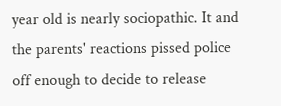year old is nearly sociopathic. It and the parents' reactions pissed police off enough to decide to release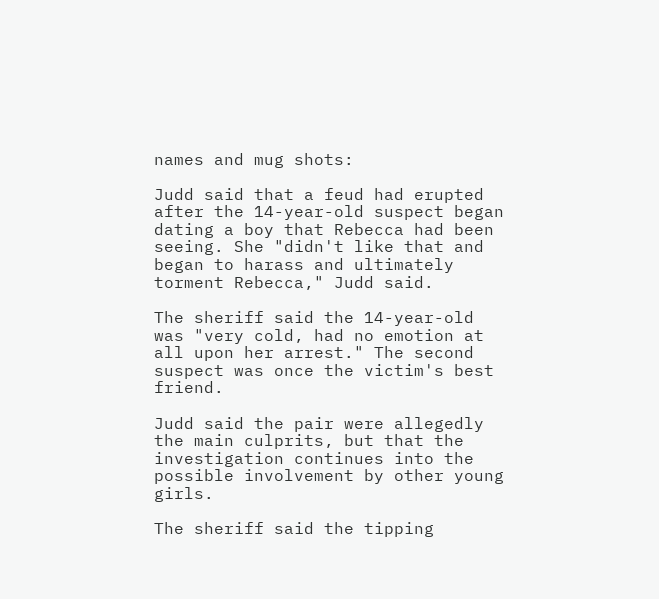names and mug shots:

Judd said that a feud had erupted after the 14-year-old suspect began dating a boy that Rebecca had been seeing. She "didn't like that and began to harass and ultimately torment Rebecca," Judd said.

The sheriff said the 14-year-old was "very cold, had no emotion at all upon her arrest." The second suspect was once the victim's best friend.

Judd said the pair were allegedly the main culprits, but that the investigation continues into the possible involvement by other young girls.

The sheriff said the tipping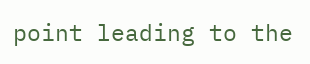point leading to the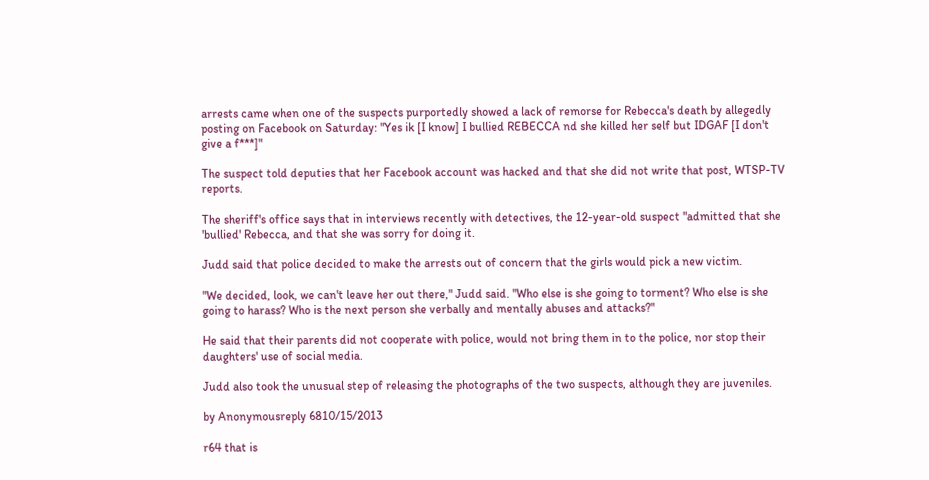arrests came when one of the suspects purportedly showed a lack of remorse for Rebecca's death by allegedly posting on Facebook on Saturday: "Yes ik [I know] I bullied REBECCA nd she killed her self but IDGAF [I don't give a f***]"

The suspect told deputies that her Facebook account was hacked and that she did not write that post, WTSP-TV reports.

The sheriff's office says that in interviews recently with detectives, the 12-year-old suspect "admitted that she 'bullied' Rebecca, and that she was sorry for doing it.

Judd said that police decided to make the arrests out of concern that the girls would pick a new victim.

"We decided, look, we can't leave her out there," Judd said. "Who else is she going to torment? Who else is she going to harass? Who is the next person she verbally and mentally abuses and attacks?"

He said that their parents did not cooperate with police, would not bring them in to the police, nor stop their daughters' use of social media.

Judd also took the unusual step of releasing the photographs of the two suspects, although they are juveniles.

by Anonymousreply 6810/15/2013

r64 that is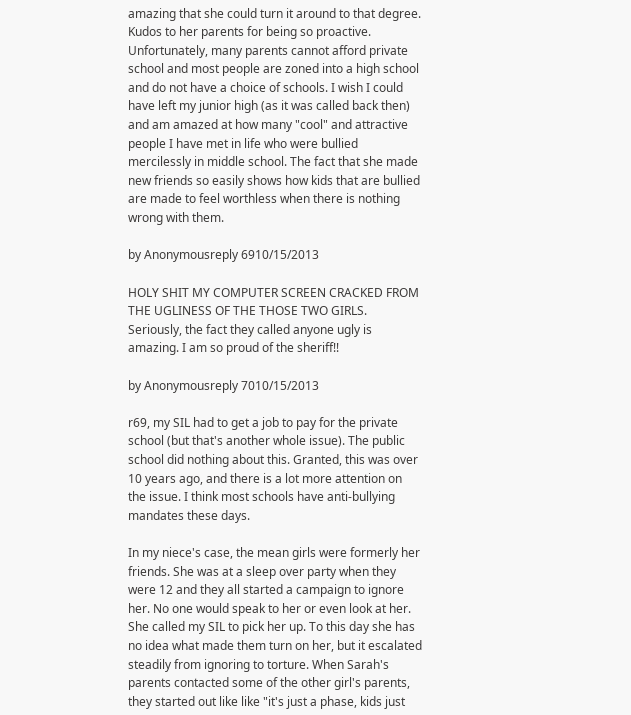amazing that she could turn it around to that degree. Kudos to her parents for being so proactive. Unfortunately, many parents cannot afford private school and most people are zoned into a high school and do not have a choice of schools. I wish I could have left my junior high (as it was called back then) and am amazed at how many "cool" and attractive people I have met in life who were bullied mercilessly in middle school. The fact that she made new friends so easily shows how kids that are bullied are made to feel worthless when there is nothing wrong with them.

by Anonymousreply 6910/15/2013

HOLY SHIT MY COMPUTER SCREEN CRACKED FROM THE UGLINESS OF THE THOSE TWO GIRLS. Seriously, the fact they called anyone ugly is amazing. I am so proud of the sheriff!!

by Anonymousreply 7010/15/2013

r69, my SIL had to get a job to pay for the private school (but that's another whole issue). The public school did nothing about this. Granted, this was over 10 years ago, and there is a lot more attention on the issue. I think most schools have anti-bullying mandates these days.

In my niece's case, the mean girls were formerly her friends. She was at a sleep over party when they were 12 and they all started a campaign to ignore her. No one would speak to her or even look at her. She called my SIL to pick her up. To this day she has no idea what made them turn on her, but it escalated steadily from ignoring to torture. When Sarah's parents contacted some of the other girl's parents, they started out like like "it's just a phase, kids just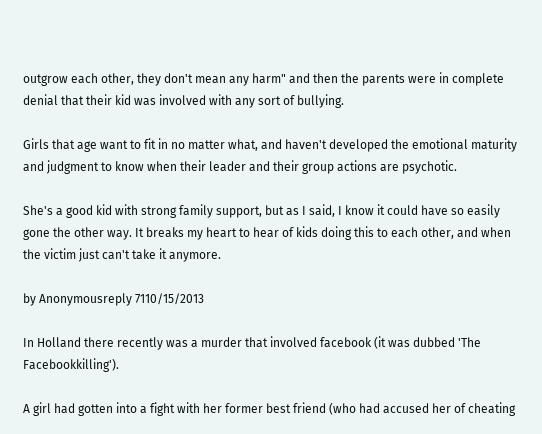outgrow each other, they don't mean any harm" and then the parents were in complete denial that their kid was involved with any sort of bullying.

Girls that age want to fit in no matter what, and haven't developed the emotional maturity and judgment to know when their leader and their group actions are psychotic.

She's a good kid with strong family support, but as I said, I know it could have so easily gone the other way. It breaks my heart to hear of kids doing this to each other, and when the victim just can't take it anymore.

by Anonymousreply 7110/15/2013

In Holland there recently was a murder that involved facebook (it was dubbed 'The Facebookkilling').

A girl had gotten into a fight with her former best friend (who had accused her of cheating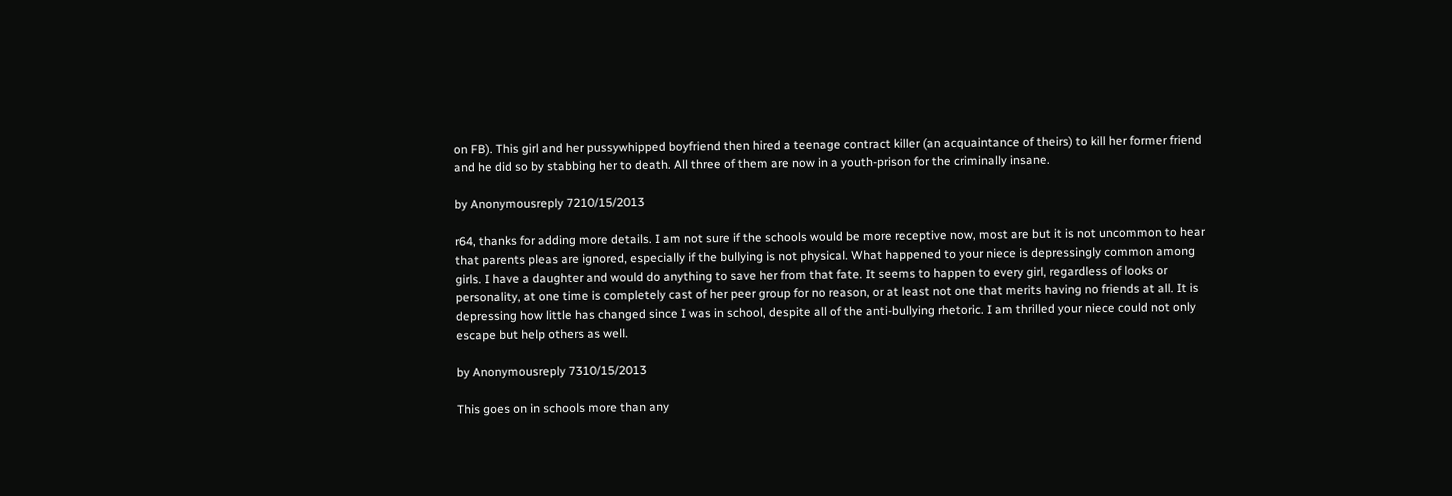on FB). This girl and her pussywhipped boyfriend then hired a teenage contract killer (an acquaintance of theirs) to kill her former friend and he did so by stabbing her to death. All three of them are now in a youth-prison for the criminally insane.

by Anonymousreply 7210/15/2013

r64, thanks for adding more details. I am not sure if the schools would be more receptive now, most are but it is not uncommon to hear that parents pleas are ignored, especially if the bullying is not physical. What happened to your niece is depressingly common among girls. I have a daughter and would do anything to save her from that fate. It seems to happen to every girl, regardless of looks or personality, at one time is completely cast of her peer group for no reason, or at least not one that merits having no friends at all. It is depressing how little has changed since I was in school, despite all of the anti-bullying rhetoric. I am thrilled your niece could not only escape but help others as well.

by Anonymousreply 7310/15/2013

This goes on in schools more than any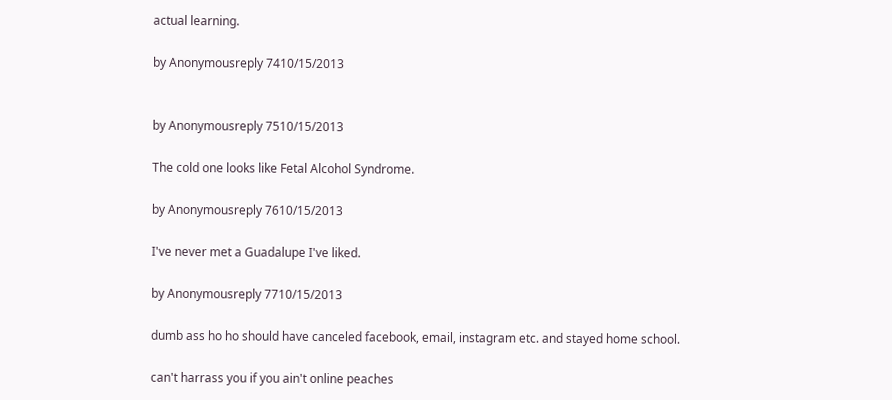actual learning.

by Anonymousreply 7410/15/2013


by Anonymousreply 7510/15/2013

The cold one looks like Fetal Alcohol Syndrome.

by Anonymousreply 7610/15/2013

I've never met a Guadalupe I've liked.

by Anonymousreply 7710/15/2013

dumb ass ho ho should have canceled facebook, email, instagram etc. and stayed home school.

can't harrass you if you ain't online peaches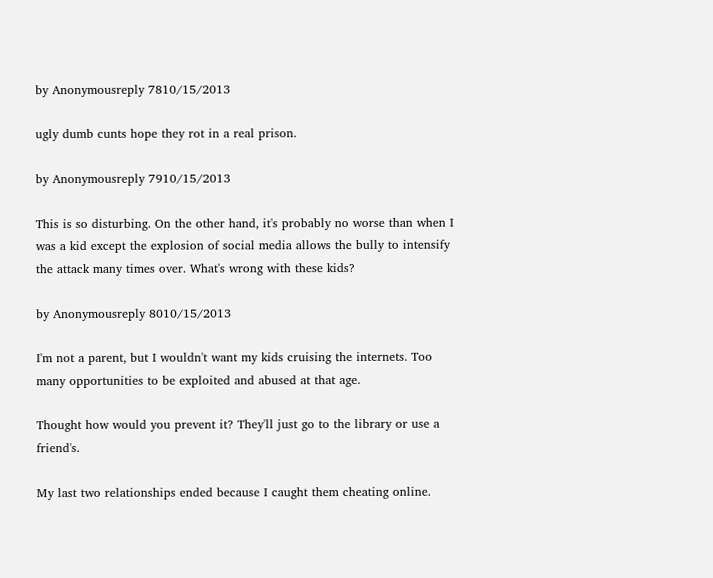by Anonymousreply 7810/15/2013

ugly dumb cunts hope they rot in a real prison.

by Anonymousreply 7910/15/2013

This is so disturbing. On the other hand, it's probably no worse than when I was a kid except the explosion of social media allows the bully to intensify the attack many times over. What's wrong with these kids?

by Anonymousreply 8010/15/2013

I'm not a parent, but I wouldn't want my kids cruising the internets. Too many opportunities to be exploited and abused at that age.

Thought how would you prevent it? They'll just go to the library or use a friend's.

My last two relationships ended because I caught them cheating online.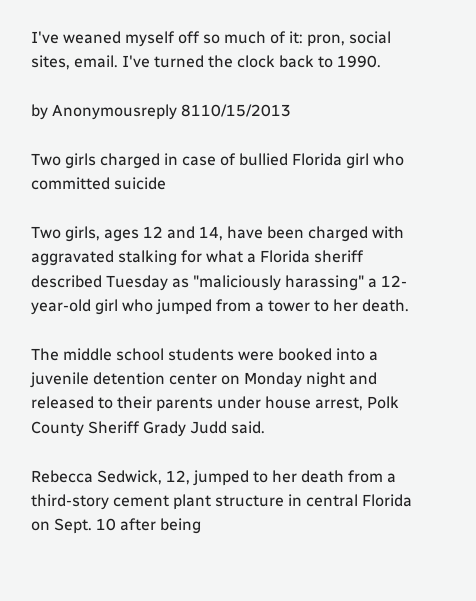I've weaned myself off so much of it: pron, social sites, email. I've turned the clock back to 1990.

by Anonymousreply 8110/15/2013

Two girls charged in case of bullied Florida girl who committed suicide

Two girls, ages 12 and 14, have been charged with aggravated stalking for what a Florida sheriff described Tuesday as "maliciously harassing" a 12-year-old girl who jumped from a tower to her death.

The middle school students were booked into a juvenile detention center on Monday night and released to their parents under house arrest, Polk County Sheriff Grady Judd said.

Rebecca Sedwick, 12, jumped to her death from a third-story cement plant structure in central Florida on Sept. 10 after being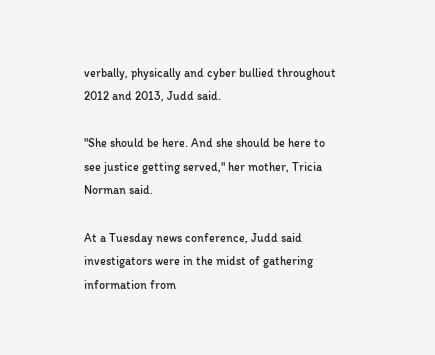verbally, physically and cyber bullied throughout 2012 and 2013, Judd said.

"She should be here. And she should be here to see justice getting served," her mother, Tricia Norman said.

At a Tuesday news conference, Judd said investigators were in the midst of gathering information from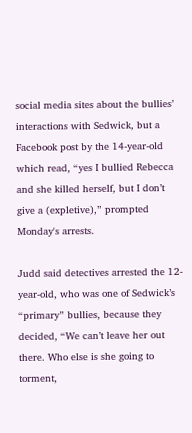social media sites about the bullies’ interactions with Sedwick, but a Facebook post by the 14-year-old which read, “yes I bullied Rebecca and she killed herself, but I don’t give a (expletive),” prompted Monday's arrests.

Judd said detectives arrested the 12-year-old, who was one of Sedwick’s “primary” bullies, because they decided, “We can’t leave her out there. Who else is she going to torment,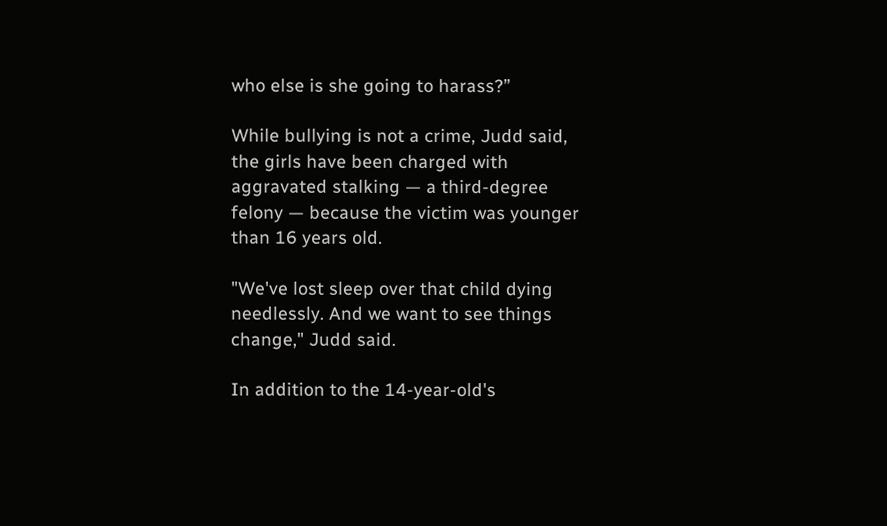who else is she going to harass?”

While bullying is not a crime, Judd said, the girls have been charged with aggravated stalking — a third-degree felony — because the victim was younger than 16 years old.

"We've lost sleep over that child dying needlessly. And we want to see things change," Judd said.

In addition to the 14-year-old's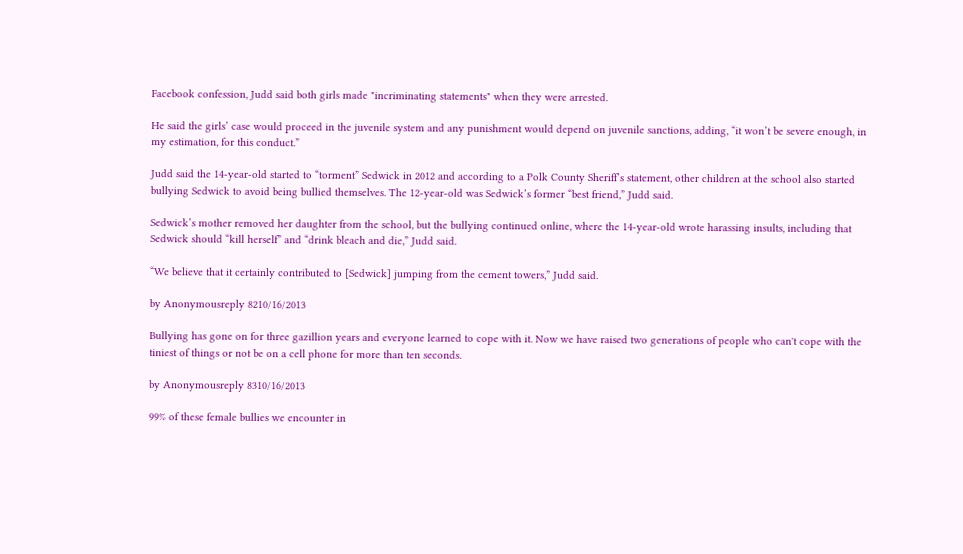Facebook confession, Judd said both girls made "incriminating statements" when they were arrested.

He said the girls’ case would proceed in the juvenile system and any punishment would depend on juvenile sanctions, adding, “it won’t be severe enough, in my estimation, for this conduct.”

Judd said the 14-year-old started to “torment” Sedwick in 2012 and according to a Polk County Sheriff’s statement, other children at the school also started bullying Sedwick to avoid being bullied themselves. The 12-year-old was Sedwick’s former “best friend,” Judd said.

Sedwick’s mother removed her daughter from the school, but the bullying continued online, where the 14-year-old wrote harassing insults, including that Sedwick should “kill herself” and “drink bleach and die,” Judd said.

“We believe that it certainly contributed to [Sedwick] jumping from the cement towers,” Judd said.

by Anonymousreply 8210/16/2013

Bullying has gone on for three gazillion years and everyone learned to cope with it. Now we have raised two generations of people who can't cope with the tiniest of things or not be on a cell phone for more than ten seconds.

by Anonymousreply 8310/16/2013

99% of these female bullies we encounter in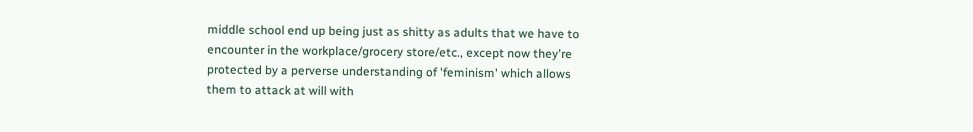middle school end up being just as shitty as adults that we have to encounter in the workplace/grocery store/etc., except now they're protected by a perverse understanding of 'feminism' which allows them to attack at will with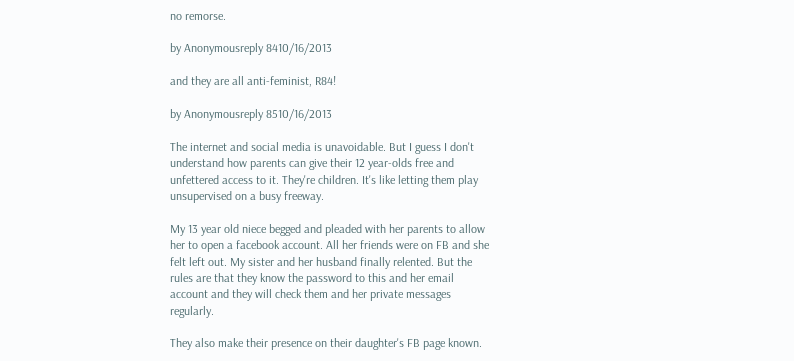no remorse.

by Anonymousreply 8410/16/2013

and they are all anti-feminist, R84!

by Anonymousreply 8510/16/2013

The internet and social media is unavoidable. But I guess I don't understand how parents can give their 12 year-olds free and unfettered access to it. They're children. It's like letting them play unsupervised on a busy freeway.

My 13 year old niece begged and pleaded with her parents to allow her to open a facebook account. All her friends were on FB and she felt left out. My sister and her husband finally relented. But the rules are that they know the password to this and her email account and they will check them and her private messages regularly.

They also make their presence on their daughter's FB page known.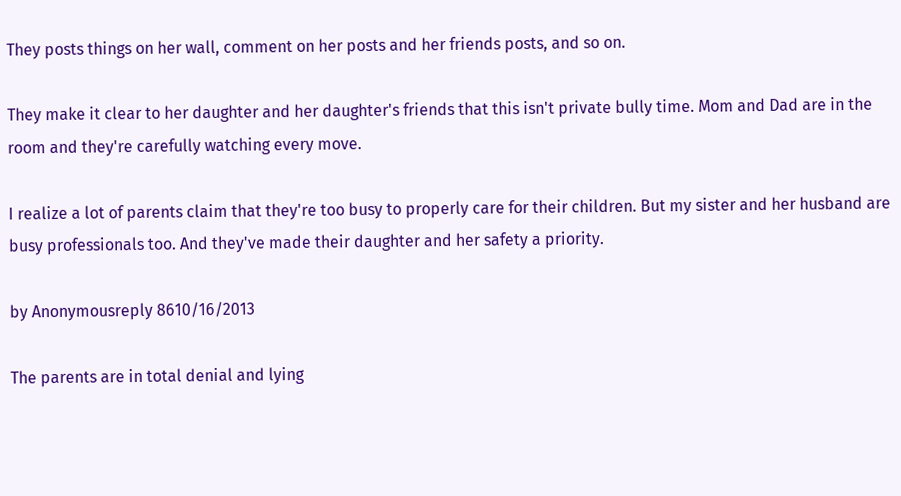They posts things on her wall, comment on her posts and her friends posts, and so on.

They make it clear to her daughter and her daughter's friends that this isn't private bully time. Mom and Dad are in the room and they're carefully watching every move.

I realize a lot of parents claim that they're too busy to properly care for their children. But my sister and her husband are busy professionals too. And they've made their daughter and her safety a priority.

by Anonymousreply 8610/16/2013

The parents are in total denial and lying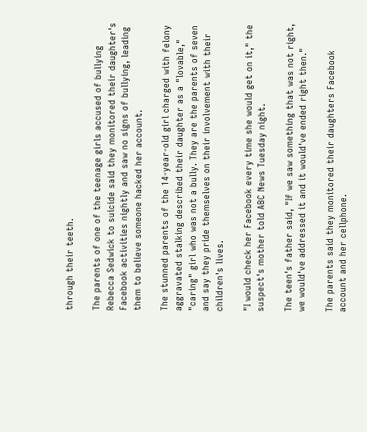through their teeth.

The parents of one of the teenage girls accused of bullying Rebecca Sedwick to suicide said they monitored their daughter's Facebook activities nightly and saw no signs of bullying, leading them to believe someone hacked her account.

The stunned parents of the 14-year-old girl charged with felony aggravated stalking described their daughter as a "lovable," "caring" girl who was not a bully. They are the parents of seven and say they pride themselves on their involvement with their children's lives.

"I would check her Facebook every time she would get on it," the suspect's mother told ABC News Tuesday night.

The teen's father said, "If we saw something that was not right, we would've addressed it and it would've ended right then."

The parents said they monitored their daughters Facebook account and her cellphone.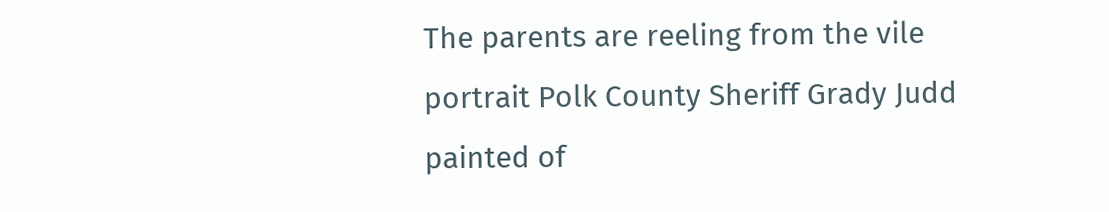The parents are reeling from the vile portrait Polk County Sheriff Grady Judd painted of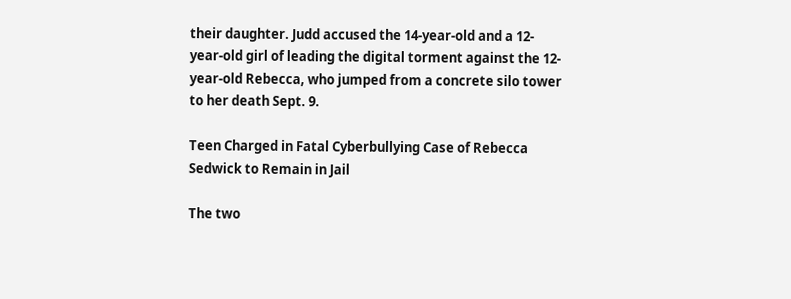their daughter. Judd accused the 14-year-old and a 12-year-old girl of leading the digital torment against the 12-year-old Rebecca, who jumped from a concrete silo tower to her death Sept. 9.

Teen Charged in Fatal Cyberbullying Case of Rebecca Sedwick to Remain in Jail

The two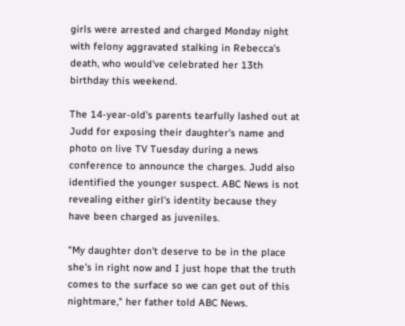girls were arrested and charged Monday night with felony aggravated stalking in Rebecca's death, who would've celebrated her 13th birthday this weekend.

The 14-year-old's parents tearfully lashed out at Judd for exposing their daughter's name and photo on live TV Tuesday during a news conference to announce the charges. Judd also identified the younger suspect. ABC News is not revealing either girl's identity because they have been charged as juveniles.

"My daughter don't deserve to be in the place she's in right now and I just hope that the truth comes to the surface so we can get out of this nightmare," her father told ABC News.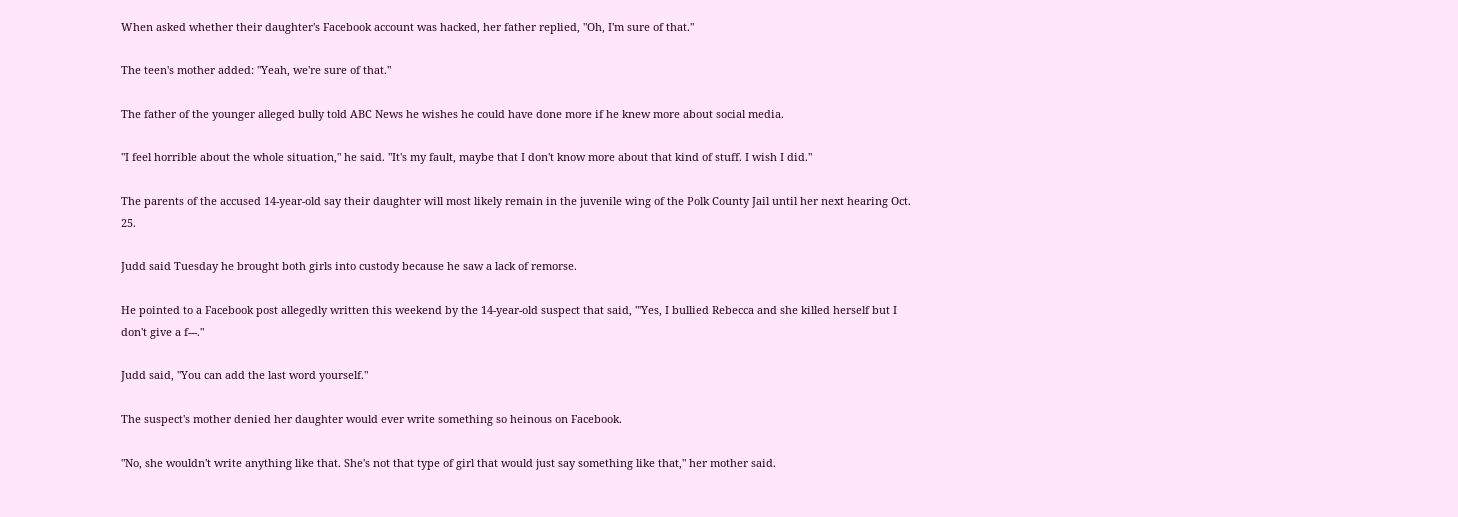When asked whether their daughter's Facebook account was hacked, her father replied, "Oh, I'm sure of that."

The teen's mother added: "Yeah, we're sure of that."

The father of the younger alleged bully told ABC News he wishes he could have done more if he knew more about social media.

"I feel horrible about the whole situation," he said. "It's my fault, maybe that I don't know more about that kind of stuff. I wish I did."

The parents of the accused 14-year-old say their daughter will most likely remain in the juvenile wing of the Polk County Jail until her next hearing Oct. 25.

Judd said Tuesday he brought both girls into custody because he saw a lack of remorse.

He pointed to a Facebook post allegedly written this weekend by the 14-year-old suspect that said, "'Yes, I bullied Rebecca and she killed herself but I don't give a f---."

Judd said, "You can add the last word yourself."

The suspect's mother denied her daughter would ever write something so heinous on Facebook.

"No, she wouldn't write anything like that. She's not that type of girl that would just say something like that," her mother said.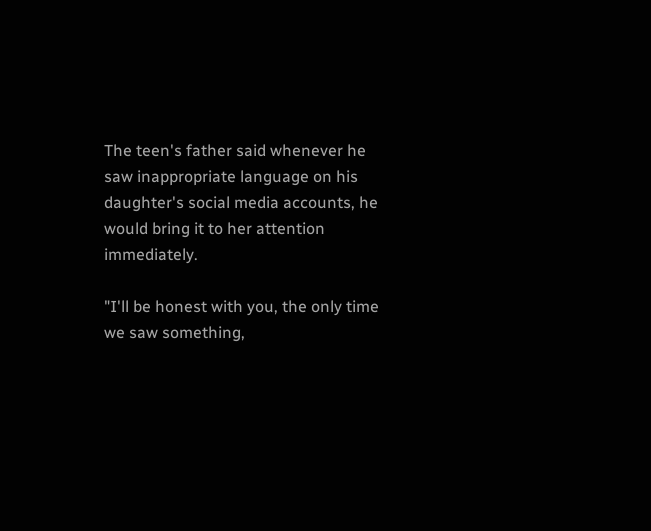The teen's father said whenever he saw inappropriate language on his daughter's social media accounts, he would bring it to her attention immediately.

"I'll be honest with you, the only time we saw something,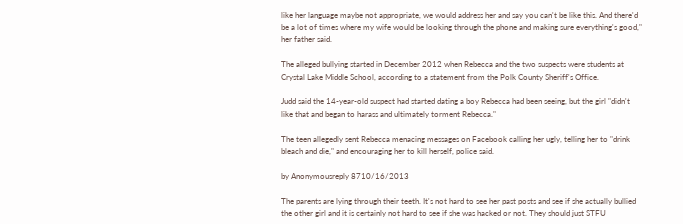like her language maybe not appropriate, we would address her and say you can't be like this. And there'd be a lot of times where my wife would be looking through the phone and making sure everything's good," her father said.

The alleged bullying started in December 2012 when Rebecca and the two suspects were students at Crystal Lake Middle School, according to a statement from the Polk County Sheriff's Office.

Judd said the 14-year-old suspect had started dating a boy Rebecca had been seeing, but the girl "didn't like that and began to harass and ultimately torment Rebecca."

The teen allegedly sent Rebecca menacing messages on Facebook calling her ugly, telling her to "drink bleach and die," and encouraging her to kill herself, police said.

by Anonymousreply 8710/16/2013

The parents are lying through their teeth. It's not hard to see her past posts and see if she actually bullied the other girl and it is certainly not hard to see if she was hacked or not. They should just STFU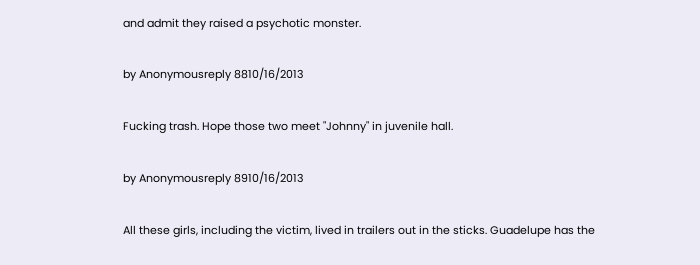and admit they raised a psychotic monster.

by Anonymousreply 8810/16/2013

Fucking trash. Hope those two meet "Johnny" in juvenile hall.

by Anonymousreply 8910/16/2013

All these girls, including the victim, lived in trailers out in the sticks. Guadelupe has the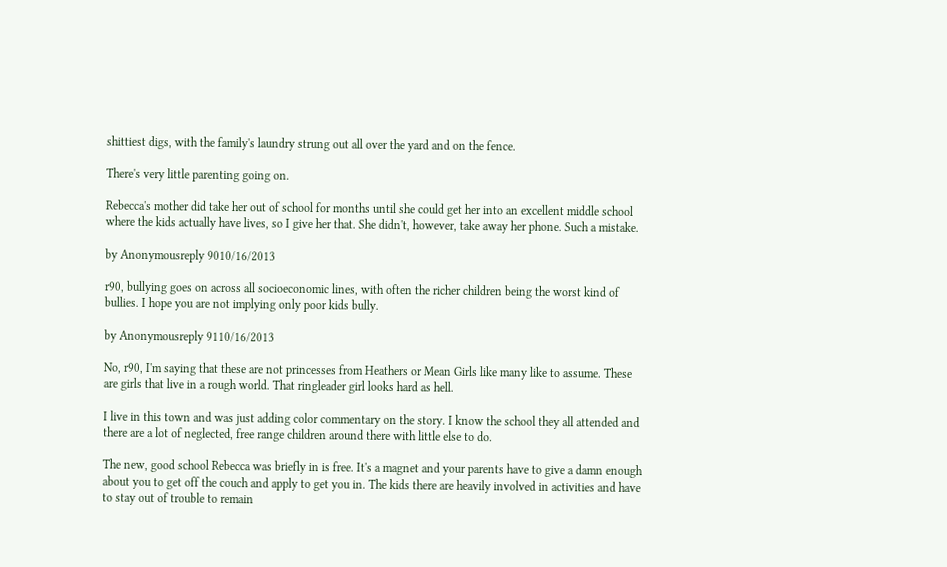shittiest digs, with the family's laundry strung out all over the yard and on the fence.

There's very little parenting going on.

Rebecca's mother did take her out of school for months until she could get her into an excellent middle school where the kids actually have lives, so I give her that. She didn't, however, take away her phone. Such a mistake.

by Anonymousreply 9010/16/2013

r90, bullying goes on across all socioeconomic lines, with often the richer children being the worst kind of bullies. I hope you are not implying only poor kids bully.

by Anonymousreply 9110/16/2013

No, r90, I'm saying that these are not princesses from Heathers or Mean Girls like many like to assume. These are girls that live in a rough world. That ringleader girl looks hard as hell.

I live in this town and was just adding color commentary on the story. I know the school they all attended and there are a lot of neglected, free range children around there with little else to do.

The new, good school Rebecca was briefly in is free. It's a magnet and your parents have to give a damn enough about you to get off the couch and apply to get you in. The kids there are heavily involved in activities and have to stay out of trouble to remain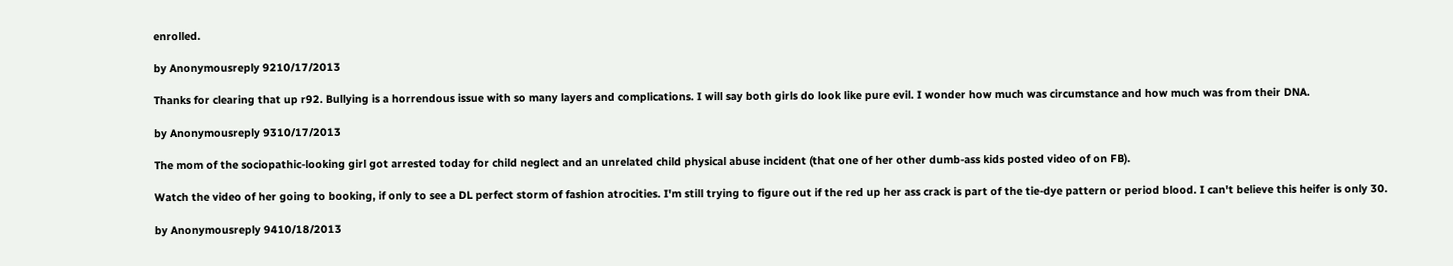enrolled.

by Anonymousreply 9210/17/2013

Thanks for clearing that up r92. Bullying is a horrendous issue with so many layers and complications. I will say both girls do look like pure evil. I wonder how much was circumstance and how much was from their DNA.

by Anonymousreply 9310/17/2013

The mom of the sociopathic-looking girl got arrested today for child neglect and an unrelated child physical abuse incident (that one of her other dumb-ass kids posted video of on FB).

Watch the video of her going to booking, if only to see a DL perfect storm of fashion atrocities. I'm still trying to figure out if the red up her ass crack is part of the tie-dye pattern or period blood. I can't believe this heifer is only 30.

by Anonymousreply 9410/18/2013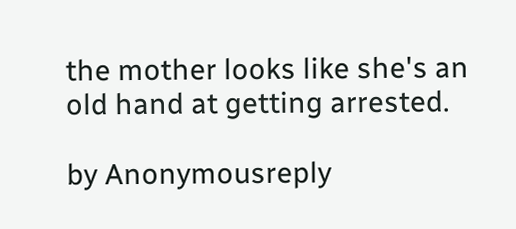the mother looks like she's an old hand at getting arrested.

by Anonymousreply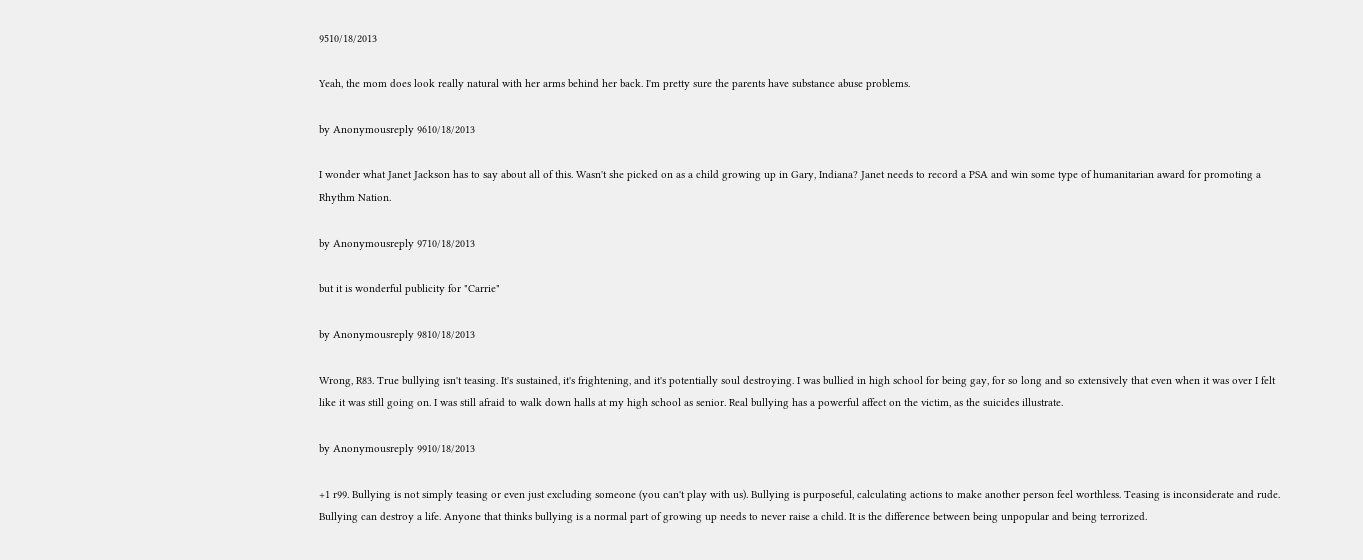9510/18/2013

Yeah, the mom does look really natural with her arms behind her back. I'm pretty sure the parents have substance abuse problems.

by Anonymousreply 9610/18/2013

I wonder what Janet Jackson has to say about all of this. Wasn't she picked on as a child growing up in Gary, Indiana? Janet needs to record a PSA and win some type of humanitarian award for promoting a Rhythm Nation.

by Anonymousreply 9710/18/2013

but it is wonderful publicity for "Carrie"

by Anonymousreply 9810/18/2013

Wrong, R83. True bullying isn't teasing. It's sustained, it's frightening, and it's potentially soul destroying. I was bullied in high school for being gay, for so long and so extensively that even when it was over I felt like it was still going on. I was still afraid to walk down halls at my high school as senior. Real bullying has a powerful affect on the victim, as the suicides illustrate.

by Anonymousreply 9910/18/2013

+1 r99. Bullying is not simply teasing or even just excluding someone (you can't play with us). Bullying is purposeful, calculating actions to make another person feel worthless. Teasing is inconsiderate and rude. Bullying can destroy a life. Anyone that thinks bullying is a normal part of growing up needs to never raise a child. It is the difference between being unpopular and being terrorized.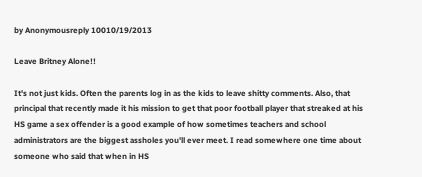by Anonymousreply 10010/19/2013

Leave Britney Alone!!

It's not just kids. Often the parents log in as the kids to leave shitty comments. Also, that principal that recently made it his mission to get that poor football player that streaked at his HS game a sex offender is a good example of how sometimes teachers and school administrators are the biggest assholes you'll ever meet. I read somewhere one time about someone who said that when in HS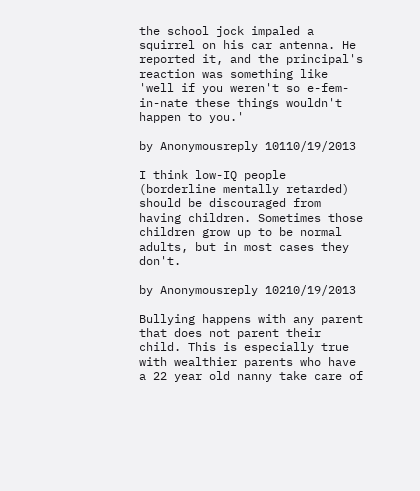the school jock impaled a squirrel on his car antenna. He reported it, and the principal's reaction was something like 'well if you weren't so e-fem-in-nate these things wouldn't happen to you.'

by Anonymousreply 10110/19/2013

I think low-IQ people (borderline mentally retarded) should be discouraged from having children. Sometimes those children grow up to be normal adults, but in most cases they don't.

by Anonymousreply 10210/19/2013

Bullying happens with any parent that does not parent their child. This is especially true with wealthier parents who have a 22 year old nanny take care of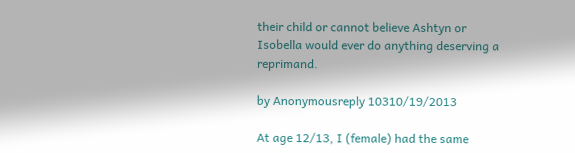their child or cannot believe Ashtyn or Isobella would ever do anything deserving a reprimand.

by Anonymousreply 10310/19/2013

At age 12/13, I (female) had the same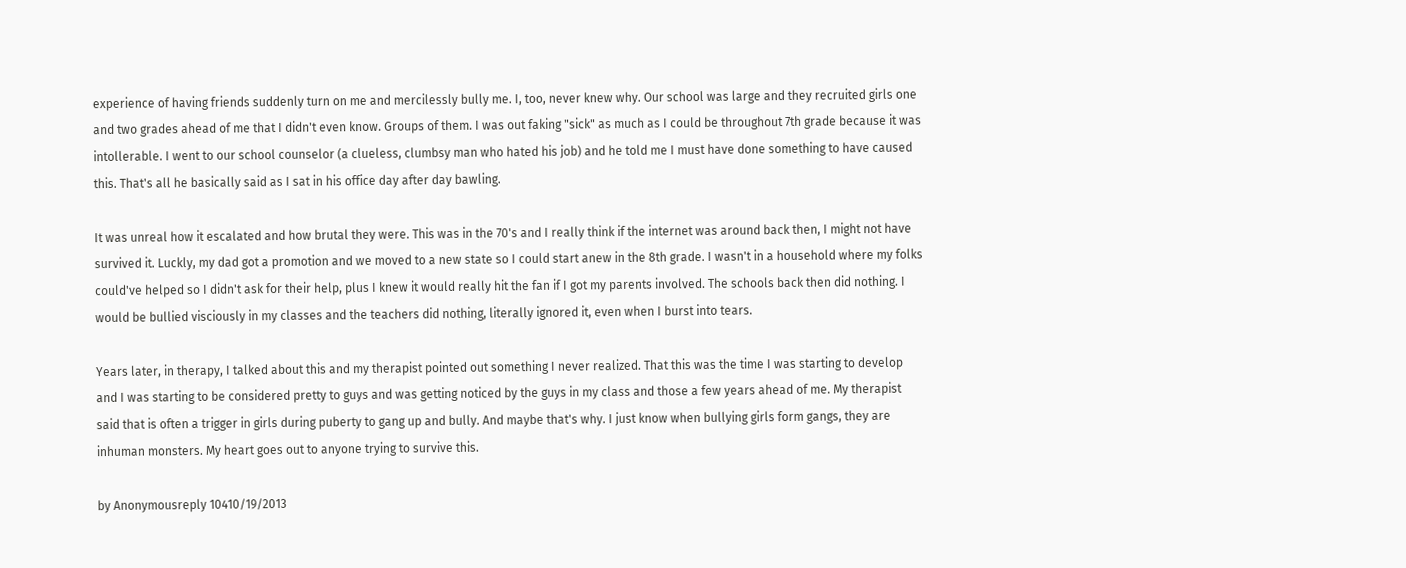experience of having friends suddenly turn on me and mercilessly bully me. I, too, never knew why. Our school was large and they recruited girls one and two grades ahead of me that I didn't even know. Groups of them. I was out faking "sick" as much as I could be throughout 7th grade because it was intollerable. I went to our school counselor (a clueless, clumbsy man who hated his job) and he told me I must have done something to have caused this. That's all he basically said as I sat in his office day after day bawling.

It was unreal how it escalated and how brutal they were. This was in the 70's and I really think if the internet was around back then, I might not have survived it. Luckly, my dad got a promotion and we moved to a new state so I could start anew in the 8th grade. I wasn't in a household where my folks could've helped so I didn't ask for their help, plus I knew it would really hit the fan if I got my parents involved. The schools back then did nothing. I would be bullied visciously in my classes and the teachers did nothing, literally ignored it, even when I burst into tears.

Years later, in therapy, I talked about this and my therapist pointed out something I never realized. That this was the time I was starting to develop and I was starting to be considered pretty to guys and was getting noticed by the guys in my class and those a few years ahead of me. My therapist said that is often a trigger in girls during puberty to gang up and bully. And maybe that's why. I just know when bullying girls form gangs, they are inhuman monsters. My heart goes out to anyone trying to survive this.

by Anonymousreply 10410/19/2013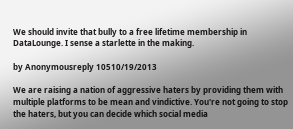We should invite that bully to a free lifetime membership in DataLounge. I sense a starlette in the making.

by Anonymousreply 10510/19/2013

We are raising a nation of aggressive haters by providing them with multiple platforms to be mean and vindictive. You're not going to stop the haters, but you can decide which social media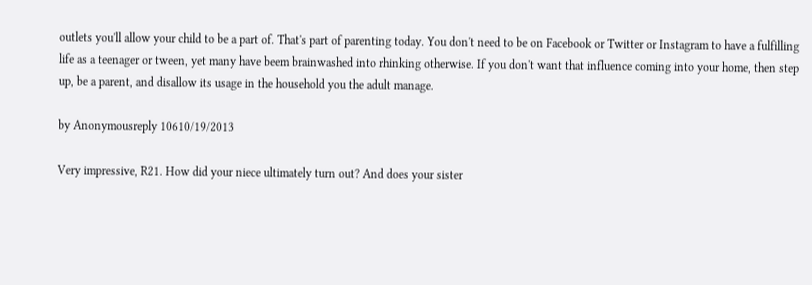outlets you'll allow your child to be a part of. That's part of parenting today. You don't need to be on Facebook or Twitter or Instagram to have a fulfilling life as a teenager or tween, yet many have beem brainwashed into rhinking otherwise. If you don't want that influence coming into your home, then step up, be a parent, and disallow its usage in the household you the adult manage.

by Anonymousreply 10610/19/2013

Very impressive, R21. How did your niece ultimately turn out? And does your sister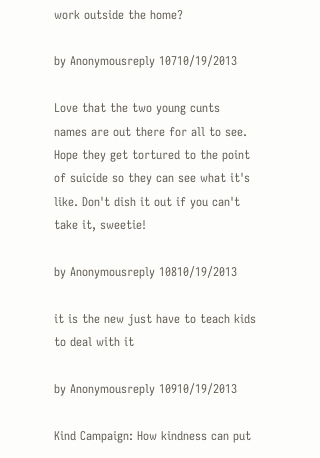work outside the home?

by Anonymousreply 10710/19/2013

Love that the two young cunts names are out there for all to see. Hope they get tortured to the point of suicide so they can see what it's like. Don't dish it out if you can't take it, sweetie!

by Anonymousreply 10810/19/2013

it is the new just have to teach kids to deal with it

by Anonymousreply 10910/19/2013

Kind Campaign: How kindness can put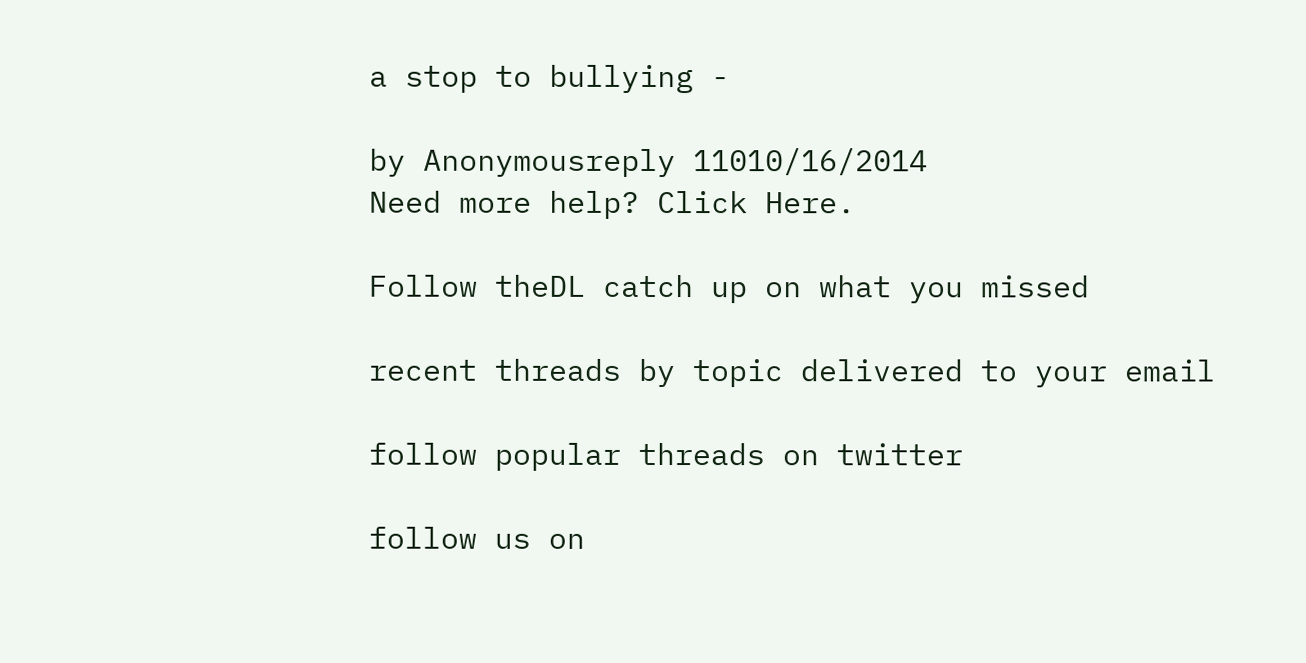a stop to bullying -

by Anonymousreply 11010/16/2014
Need more help? Click Here.

Follow theDL catch up on what you missed

recent threads by topic delivered to your email

follow popular threads on twitter

follow us on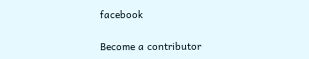facebook

Become a contributor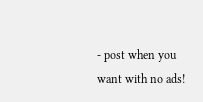- post when you want with no ads!